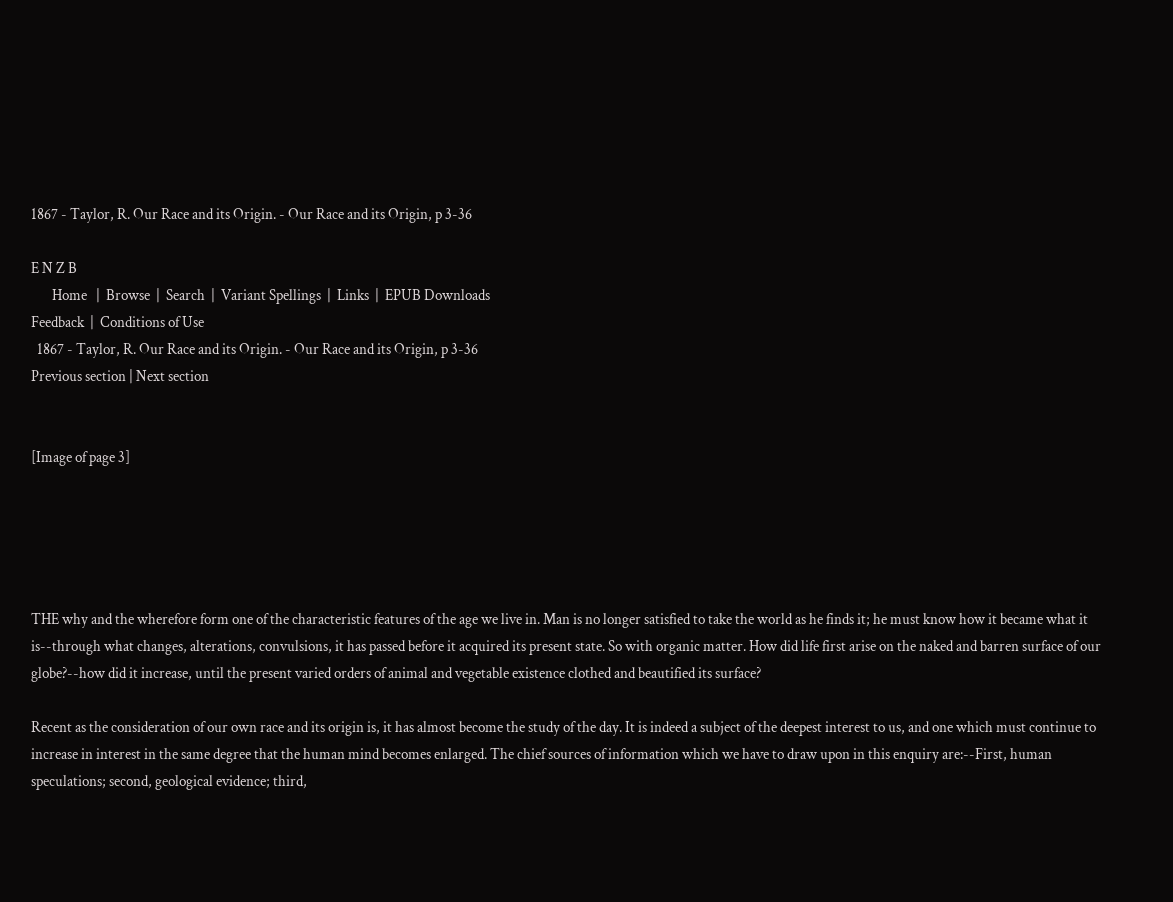1867 - Taylor, R. Our Race and its Origin. - Our Race and its Origin, p 3-36

E N Z B
       Home   |  Browse  |  Search  |  Variant Spellings  |  Links  |  EPUB Downloads
Feedback  |  Conditions of Use
  1867 - Taylor, R. Our Race and its Origin. - Our Race and its Origin, p 3-36
Previous section | Next section


[Image of page 3]





THE why and the wherefore form one of the characteristic features of the age we live in. Man is no longer satisfied to take the world as he finds it; he must know how it became what it is--through what changes, alterations, convulsions, it has passed before it acquired its present state. So with organic matter. How did life first arise on the naked and barren surface of our globe?--how did it increase, until the present varied orders of animal and vegetable existence clothed and beautified its surface?

Recent as the consideration of our own race and its origin is, it has almost become the study of the day. It is indeed a subject of the deepest interest to us, and one which must continue to increase in interest in the same degree that the human mind becomes enlarged. The chief sources of information which we have to draw upon in this enquiry are:--First, human speculations; second, geological evidence; third,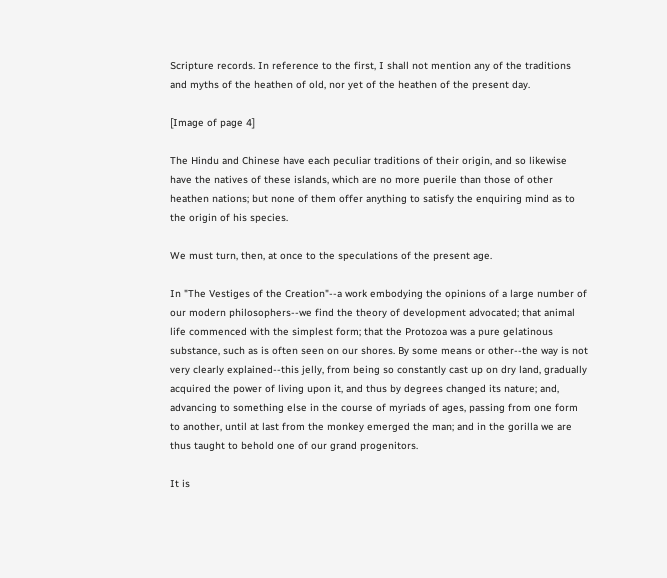Scripture records. In reference to the first, I shall not mention any of the traditions and myths of the heathen of old, nor yet of the heathen of the present day.

[Image of page 4]

The Hindu and Chinese have each peculiar traditions of their origin, and so likewise have the natives of these islands, which are no more puerile than those of other heathen nations; but none of them offer anything to satisfy the enquiring mind as to the origin of his species.

We must turn, then, at once to the speculations of the present age.

In "The Vestiges of the Creation"--a work embodying the opinions of a large number of our modern philosophers--we find the theory of development advocated; that animal life commenced with the simplest form; that the Protozoa was a pure gelatinous substance, such as is often seen on our shores. By some means or other--the way is not very clearly explained--this jelly, from being so constantly cast up on dry land, gradually acquired the power of living upon it, and thus by degrees changed its nature; and, advancing to something else in the course of myriads of ages, passing from one form to another, until at last from the monkey emerged the man; and in the gorilla we are thus taught to behold one of our grand progenitors.

It is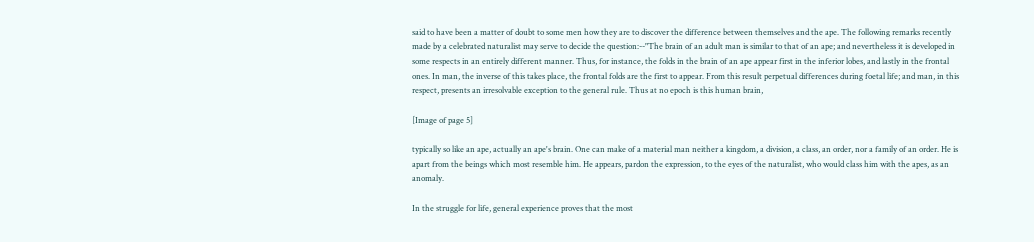said to have been a matter of doubt to some men how they are to discover the difference between themselves and the ape. The following remarks recently made by a celebrated naturalist may serve to decide the question:--"The brain of an adult man is similar to that of an ape; and nevertheless it is developed in some respects in an entirely different manner. Thus, for instance, the folds in the brain of an ape appear first in the inferior lobes, and lastly in the frontal ones. In man, the inverse of this takes place, the frontal folds are the first to appear. From this result perpetual differences during foetal life; and man, in this respect, presents an irresolvable exception to the general rule. Thus at no epoch is this human brain,

[Image of page 5]

typically so like an ape, actually an ape's brain. One can make of a material man neither a kingdom, a division, a class, an order, nor a family of an order. He is apart from the beings which most resemble him. He appears, pardon the expression, to the eyes of the naturalist, who would class him with the apes, as an anomaly.

In the struggle for life, general experience proves that the most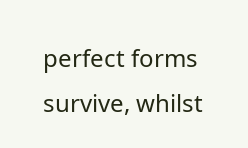perfect forms survive, whilst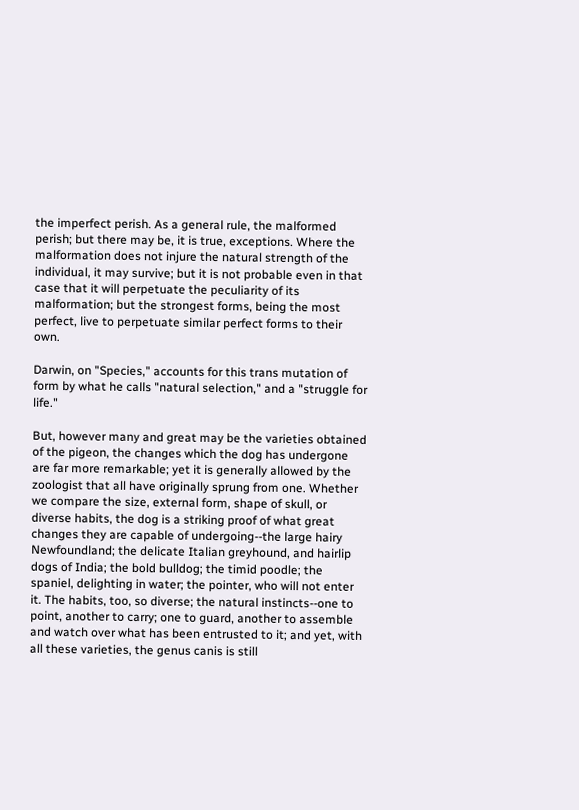the imperfect perish. As a general rule, the malformed perish; but there may be, it is true, exceptions. Where the malformation does not injure the natural strength of the individual, it may survive; but it is not probable even in that case that it will perpetuate the peculiarity of its malformation; but the strongest forms, being the most perfect, live to perpetuate similar perfect forms to their own.

Darwin, on "Species," accounts for this trans mutation of form by what he calls "natural selection," and a "struggle for life."

But, however many and great may be the varieties obtained of the pigeon, the changes which the dog has undergone are far more remarkable; yet it is generally allowed by the zoologist that all have originally sprung from one. Whether we compare the size, external form, shape of skull, or diverse habits, the dog is a striking proof of what great changes they are capable of undergoing--the large hairy Newfoundland; the delicate Italian greyhound, and hairlip dogs of India; the bold bulldog; the timid poodle; the spaniel, delighting in water; the pointer, who will not enter it. The habits, too, so diverse; the natural instincts--one to point, another to carry; one to guard, another to assemble and watch over what has been entrusted to it; and yet, with all these varieties, the genus canis is still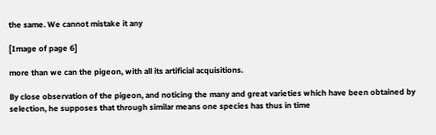the same. We cannot mistake it any

[Image of page 6]

more than we can the pigeon, with all its artificial acquisitions.

By close observation of the pigeon, and noticing the many and great varieties which have been obtained by selection, he supposes that through similar means one species has thus in time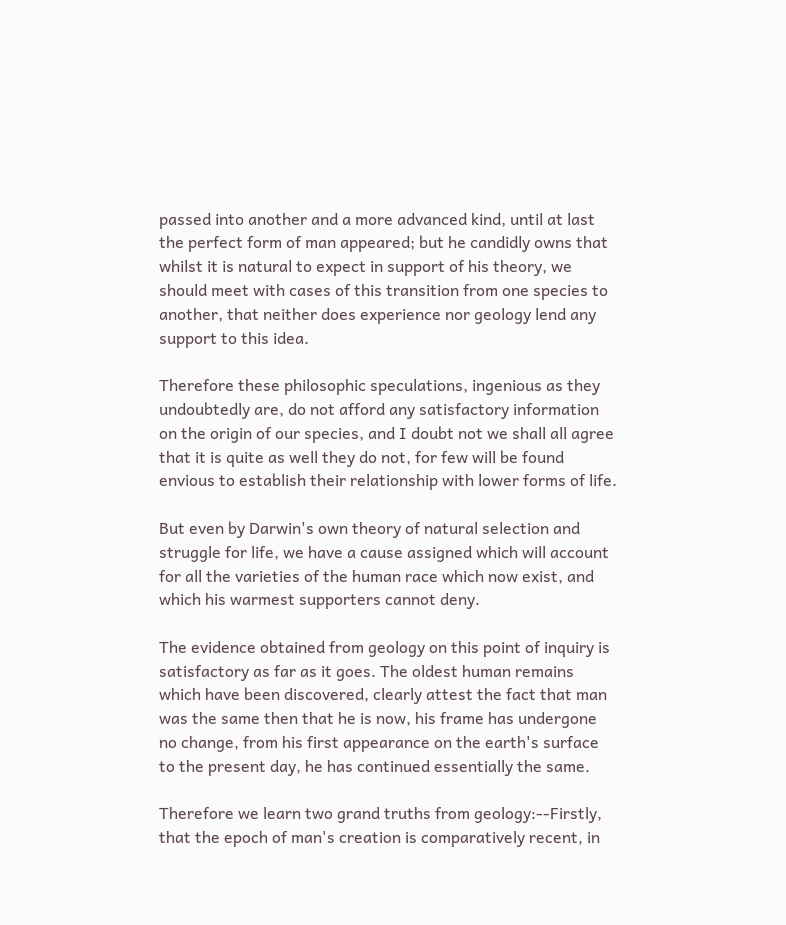passed into another and a more advanced kind, until at last the perfect form of man appeared; but he candidly owns that whilst it is natural to expect in support of his theory, we should meet with cases of this transition from one species to another, that neither does experience nor geology lend any support to this idea.

Therefore these philosophic speculations, ingenious as they undoubtedly are, do not afford any satisfactory information on the origin of our species, and I doubt not we shall all agree that it is quite as well they do not, for few will be found envious to establish their relationship with lower forms of life.

But even by Darwin's own theory of natural selection and struggle for life, we have a cause assigned which will account for all the varieties of the human race which now exist, and which his warmest supporters cannot deny.

The evidence obtained from geology on this point of inquiry is satisfactory as far as it goes. The oldest human remains which have been discovered, clearly attest the fact that man was the same then that he is now, his frame has undergone no change, from his first appearance on the earth's surface to the present day, he has continued essentially the same.

Therefore we learn two grand truths from geology:--Firstly, that the epoch of man's creation is comparatively recent, in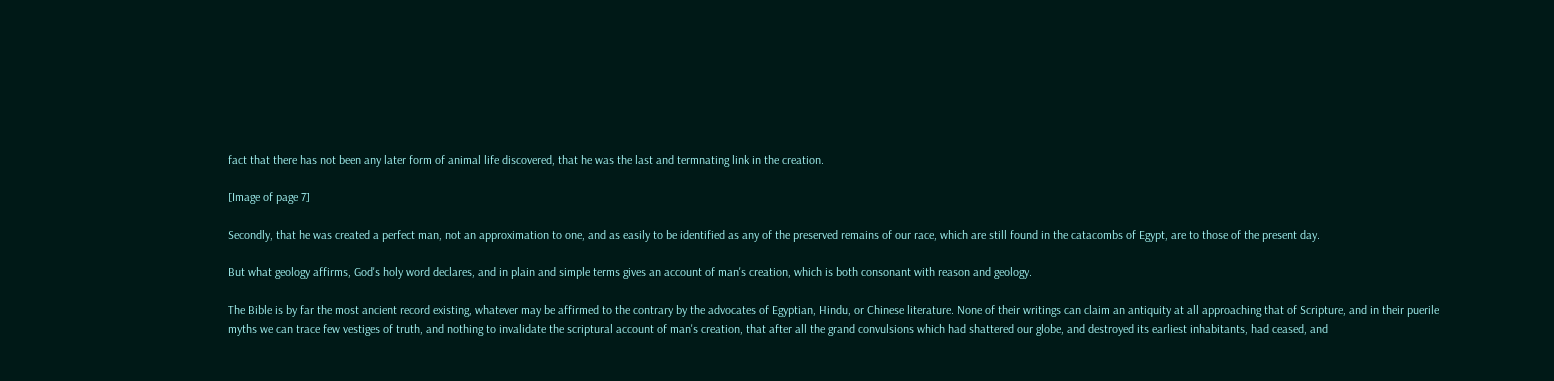fact that there has not been any later form of animal life discovered, that he was the last and termnating link in the creation.

[Image of page 7]

Secondly, that he was created a perfect man, not an approximation to one, and as easily to be identified as any of the preserved remains of our race, which are still found in the catacombs of Egypt, are to those of the present day.

But what geology affirms, God's holy word declares, and in plain and simple terms gives an account of man's creation, which is both consonant with reason and geology.

The Bible is by far the most ancient record existing, whatever may be affirmed to the contrary by the advocates of Egyptian, Hindu, or Chinese literature. None of their writings can claim an antiquity at all approaching that of Scripture, and in their puerile myths we can trace few vestiges of truth, and nothing to invalidate the scriptural account of man's creation, that after all the grand convulsions which had shattered our globe, and destroyed its earliest inhabitants, had ceased, and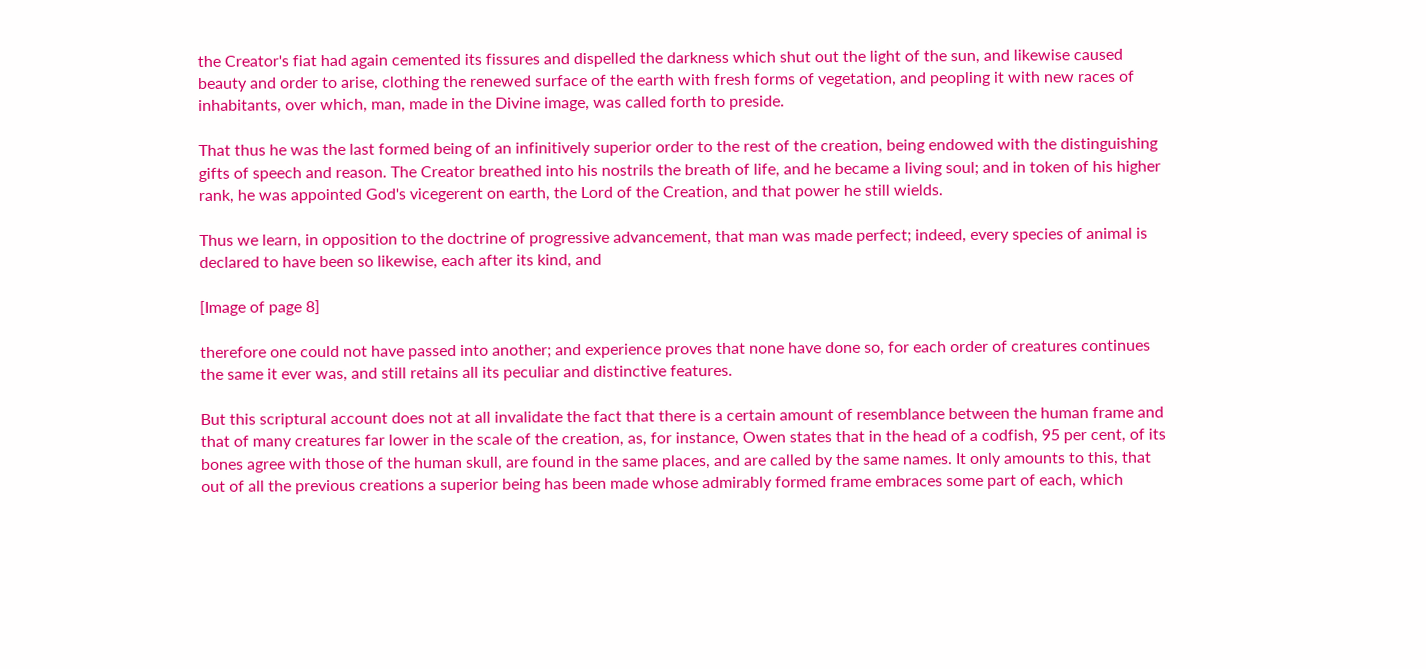the Creator's fiat had again cemented its fissures and dispelled the darkness which shut out the light of the sun, and likewise caused beauty and order to arise, clothing the renewed surface of the earth with fresh forms of vegetation, and peopling it with new races of inhabitants, over which, man, made in the Divine image, was called forth to preside.

That thus he was the last formed being of an infinitively superior order to the rest of the creation, being endowed with the distinguishing gifts of speech and reason. The Creator breathed into his nostrils the breath of life, and he became a living soul; and in token of his higher rank, he was appointed God's vicegerent on earth, the Lord of the Creation, and that power he still wields.

Thus we learn, in opposition to the doctrine of progressive advancement, that man was made perfect; indeed, every species of animal is declared to have been so likewise, each after its kind, and

[Image of page 8]

therefore one could not have passed into another; and experience proves that none have done so, for each order of creatures continues the same it ever was, and still retains all its peculiar and distinctive features.

But this scriptural account does not at all invalidate the fact that there is a certain amount of resemblance between the human frame and that of many creatures far lower in the scale of the creation, as, for instance, Owen states that in the head of a codfish, 95 per cent, of its bones agree with those of the human skull, are found in the same places, and are called by the same names. It only amounts to this, that out of all the previous creations a superior being has been made whose admirably formed frame embraces some part of each, which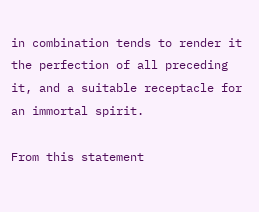in combination tends to render it the perfection of all preceding it, and a suitable receptacle for an immortal spirit.

From this statement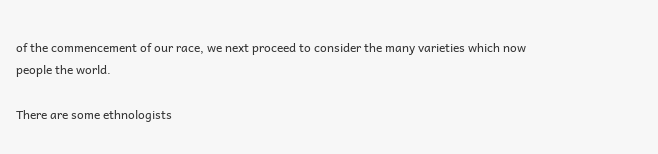of the commencement of our race, we next proceed to consider the many varieties which now people the world.

There are some ethnologists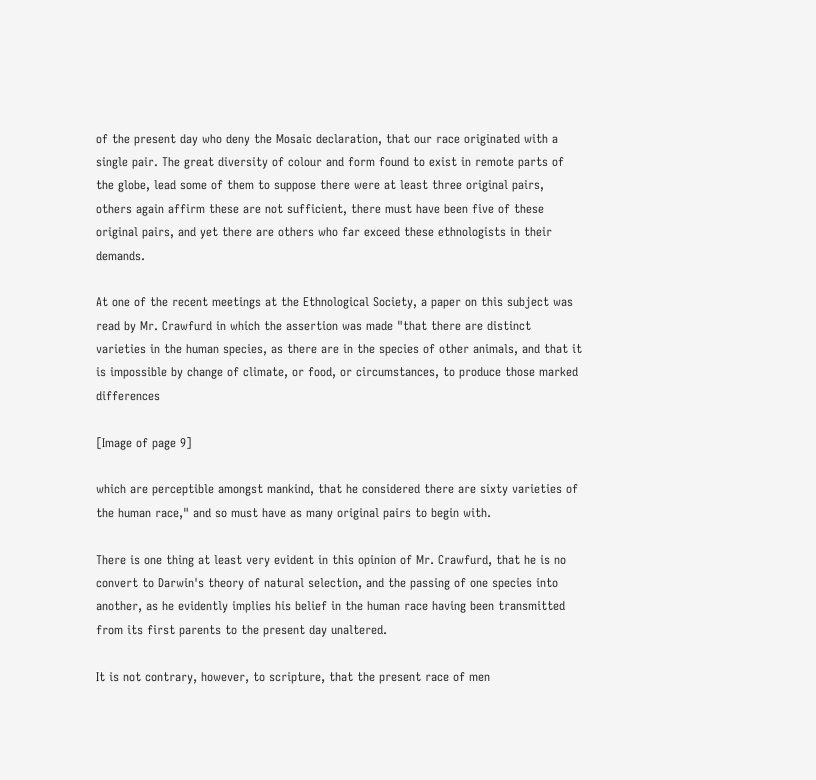of the present day who deny the Mosaic declaration, that our race originated with a single pair. The great diversity of colour and form found to exist in remote parts of the globe, lead some of them to suppose there were at least three original pairs, others again affirm these are not sufficient, there must have been five of these original pairs, and yet there are others who far exceed these ethnologists in their demands.

At one of the recent meetings at the Ethnological Society, a paper on this subject was read by Mr. Crawfurd in which the assertion was made "that there are distinct varieties in the human species, as there are in the species of other animals, and that it is impossible by change of climate, or food, or circumstances, to produce those marked differences

[Image of page 9]

which are perceptible amongst mankind, that he considered there are sixty varieties of the human race," and so must have as many original pairs to begin with.

There is one thing at least very evident in this opinion of Mr. Crawfurd, that he is no convert to Darwin's theory of natural selection, and the passing of one species into another, as he evidently implies his belief in the human race having been transmitted from its first parents to the present day unaltered.

It is not contrary, however, to scripture, that the present race of men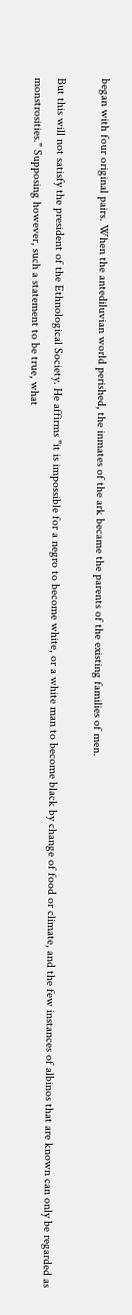began with four original pairs. When the antediluvian world perished, the inmates of the ark became the parents of the existing families of men.

But this will not satisfy the president of the Ethnological Society. He affirms "it is impossible for a negro to become white, or a white man to become black by change of food or climate, and the few instances of albinos that are known can only be regarded as monstrosities." Supposing however, such a statement to be true, what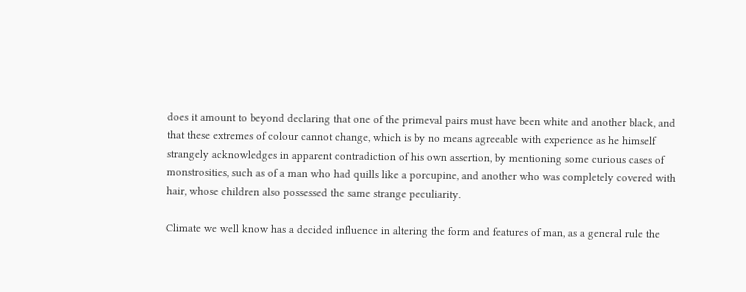does it amount to beyond declaring that one of the primeval pairs must have been white and another black, and that these extremes of colour cannot change, which is by no means agreeable with experience as he himself strangely acknowledges in apparent contradiction of his own assertion, by mentioning some curious cases of monstrosities, such as of a man who had quills like a porcupine, and another who was completely covered with hair, whose children also possessed the same strange peculiarity.

Climate we well know has a decided influence in altering the form and features of man, as a general rule the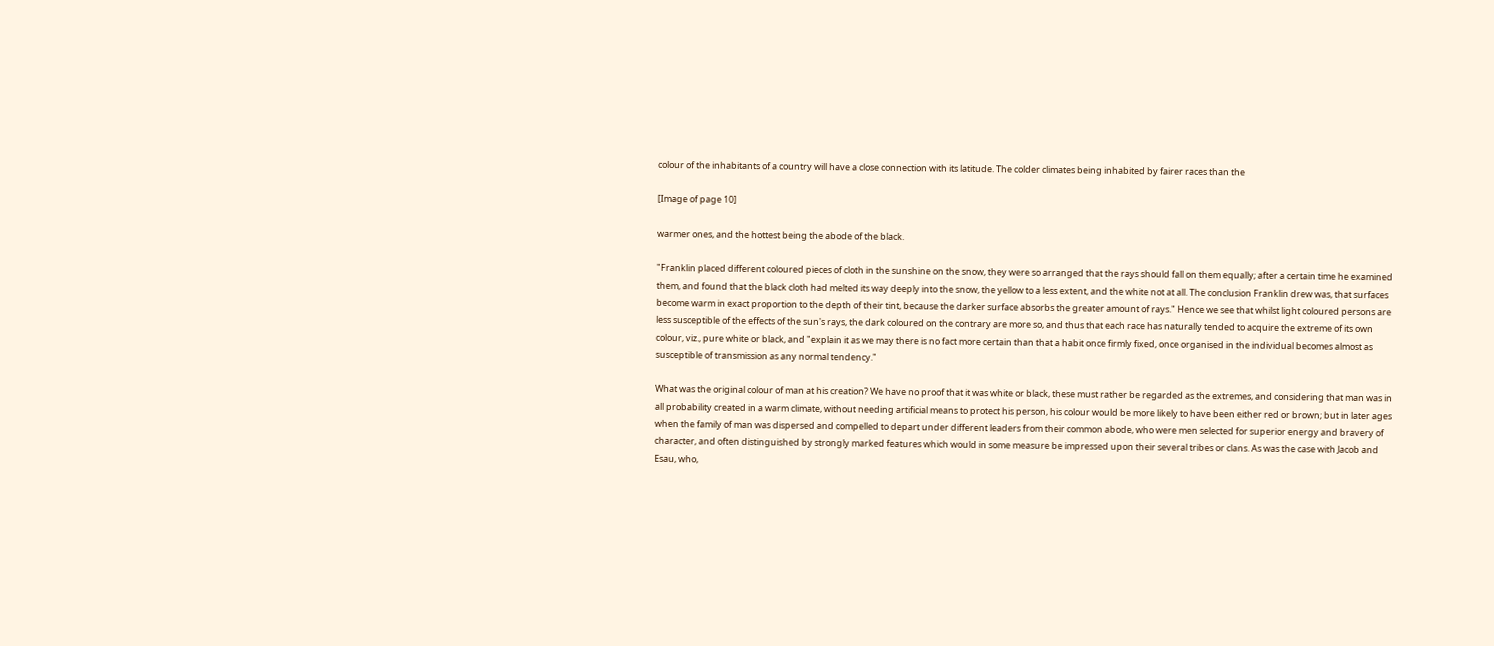colour of the inhabitants of a country will have a close connection with its latitude. The colder climates being inhabited by fairer races than the

[Image of page 10]

warmer ones, and the hottest being the abode of the black.

"Franklin placed different coloured pieces of cloth in the sunshine on the snow, they were so arranged that the rays should fall on them equally; after a certain time he examined them, and found that the black cloth had melted its way deeply into the snow, the yellow to a less extent, and the white not at all. The conclusion Franklin drew was, that surfaces become warm in exact proportion to the depth of their tint, because the darker surface absorbs the greater amount of rays." Hence we see that whilst light coloured persons are less susceptible of the effects of the sun's rays, the dark coloured on the contrary are more so, and thus that each race has naturally tended to acquire the extreme of its own colour, viz., pure white or black, and "explain it as we may there is no fact more certain than that a habit once firmly fixed, once organised in the individual becomes almost as susceptible of transmission as any normal tendency."

What was the original colour of man at his creation? We have no proof that it was white or black, these must rather be regarded as the extremes, and considering that man was in all probability created in a warm climate, without needing artificial means to protect his person, his colour would be more likely to have been either red or brown; but in later ages when the family of man was dispersed and compelled to depart under different leaders from their common abode, who were men selected for superior energy and bravery of character, and often distinguished by strongly marked features which would in some measure be impressed upon their several tribes or clans. As was the case with Jacob and Esau, who,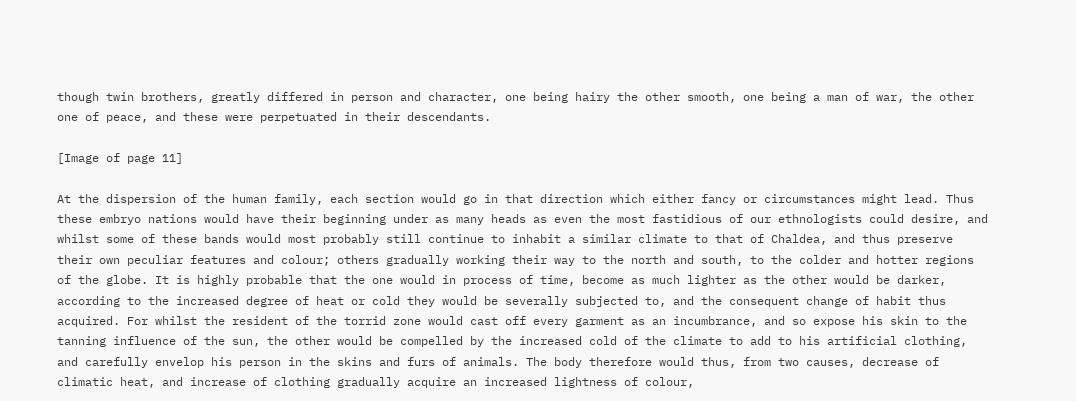though twin brothers, greatly differed in person and character, one being hairy the other smooth, one being a man of war, the other one of peace, and these were perpetuated in their descendants.

[Image of page 11]

At the dispersion of the human family, each section would go in that direction which either fancy or circumstances might lead. Thus these embryo nations would have their beginning under as many heads as even the most fastidious of our ethnologists could desire, and whilst some of these bands would most probably still continue to inhabit a similar climate to that of Chaldea, and thus preserve their own peculiar features and colour; others gradually working their way to the north and south, to the colder and hotter regions of the globe. It is highly probable that the one would in process of time, become as much lighter as the other would be darker, according to the increased degree of heat or cold they would be severally subjected to, and the consequent change of habit thus acquired. For whilst the resident of the torrid zone would cast off every garment as an incumbrance, and so expose his skin to the tanning influence of the sun, the other would be compelled by the increased cold of the climate to add to his artificial clothing, and carefully envelop his person in the skins and furs of animals. The body therefore would thus, from two causes, decrease of climatic heat, and increase of clothing gradually acquire an increased lightness of colour,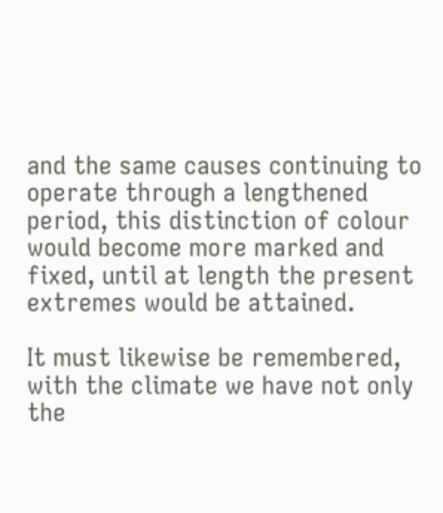and the same causes continuing to operate through a lengthened period, this distinction of colour would become more marked and fixed, until at length the present extremes would be attained.

It must likewise be remembered, with the climate we have not only the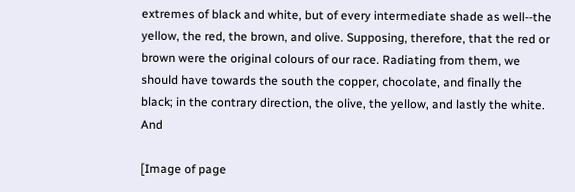extremes of black and white, but of every intermediate shade as well--the yellow, the red, the brown, and olive. Supposing, therefore, that the red or brown were the original colours of our race. Radiating from them, we should have towards the south the copper, chocolate, and finally the black; in the contrary direction, the olive, the yellow, and lastly the white. And

[Image of page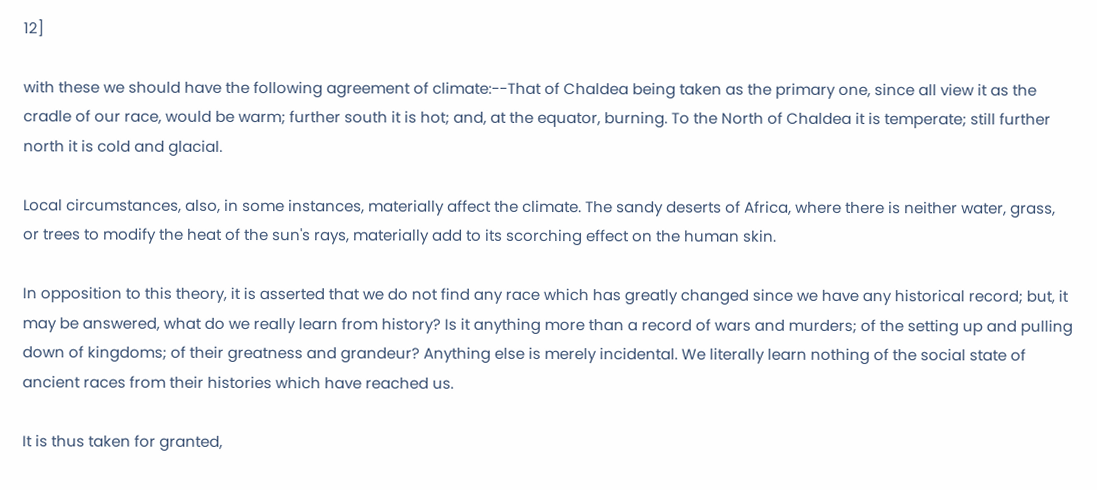12]

with these we should have the following agreement of climate:--That of Chaldea being taken as the primary one, since all view it as the cradle of our race, would be warm; further south it is hot; and, at the equator, burning. To the North of Chaldea it is temperate; still further north it is cold and glacial.

Local circumstances, also, in some instances, materially affect the climate. The sandy deserts of Africa, where there is neither water, grass, or trees to modify the heat of the sun's rays, materially add to its scorching effect on the human skin.

In opposition to this theory, it is asserted that we do not find any race which has greatly changed since we have any historical record; but, it may be answered, what do we really learn from history? Is it anything more than a record of wars and murders; of the setting up and pulling down of kingdoms; of their greatness and grandeur? Anything else is merely incidental. We literally learn nothing of the social state of ancient races from their histories which have reached us.

It is thus taken for granted,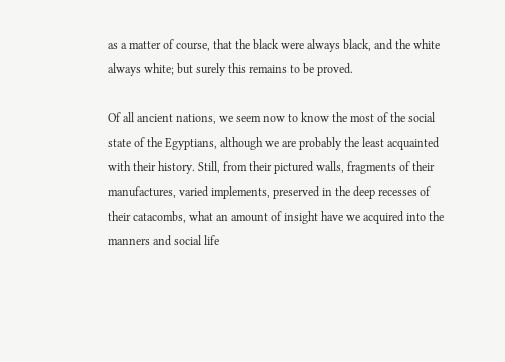as a matter of course, that the black were always black, and the white always white; but surely this remains to be proved.

Of all ancient nations, we seem now to know the most of the social state of the Egyptians, although we are probably the least acquainted with their history. Still, from their pictured walls, fragments of their manufactures, varied implements, preserved in the deep recesses of their catacombs, what an amount of insight have we acquired into the manners and social life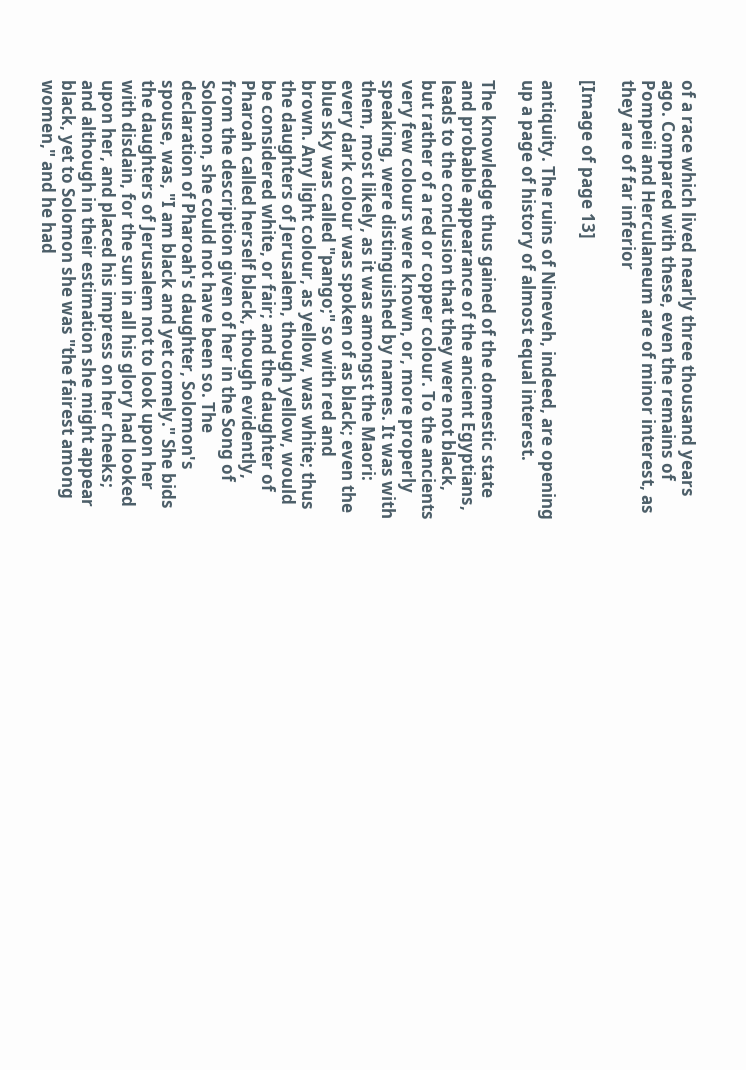of a race which lived nearly three thousand years ago. Compared with these, even the remains of Pompeii and Herculaneum are of minor interest, as they are of far inferior

[Image of page 13]

antiquity. The ruins of Nineveh, indeed, are opening up a page of history of almost equal interest.

The knowledge thus gained of the domestic state and probable appearance of the ancient Egyptians, leads to the conclusion that they were not black, but rather of a red or copper colour. To the ancients very few colours were known, or, more properly speaking, were distinguished by names. It was with them, most likely, as it was amongst the Maori: every dark colour was spoken of as black; even the blue sky was called "pango;" so with red and brown. Any light colour, as yellow, was white; thus the daughters of Jerusalem, though yellow, would be considered white, or fair; and the daughter of Pharoah called herself black, though evidently, from the description given of her in the Song of Solomon, she could not have been so. The declaration of Pharoah's daughter, Solomon's spouse, was, "I am black and yet comely." She bids the daughters of Jerusalem not to look upon her with disdain, for the sun in all his glory had looked upon her, and placed his impress on her cheeks; and although in their estimation she might appear black, yet to Solomon she was "the fairest among women," and he had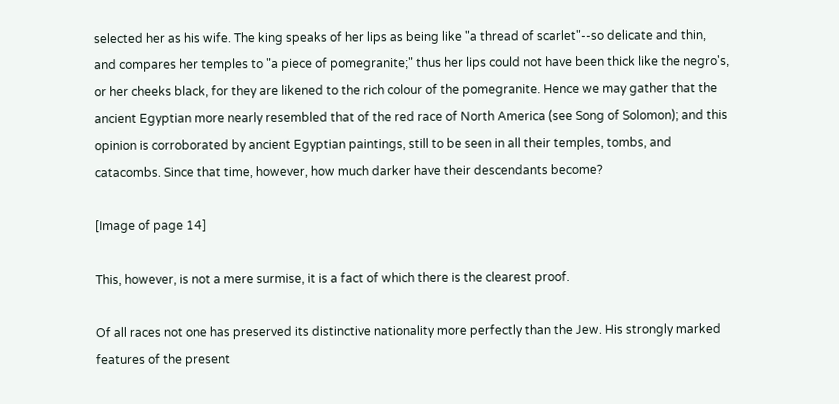selected her as his wife. The king speaks of her lips as being like "a thread of scarlet"--so delicate and thin, and compares her temples to "a piece of pomegranite;" thus her lips could not have been thick like the negro's, or her cheeks black, for they are likened to the rich colour of the pomegranite. Hence we may gather that the ancient Egyptian more nearly resembled that of the red race of North America (see Song of Solomon); and this opinion is corroborated by ancient Egyptian paintings, still to be seen in all their temples, tombs, and catacombs. Since that time, however, how much darker have their descendants become?

[Image of page 14]

This, however, is not a mere surmise, it is a fact of which there is the clearest proof.

Of all races not one has preserved its distinctive nationality more perfectly than the Jew. His strongly marked features of the present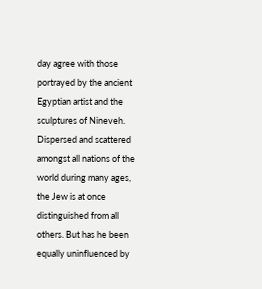day agree with those portrayed by the ancient Egyptian artist and the sculptures of Nineveh. Dispersed and scattered amongst all nations of the world during many ages, the Jew is at once distinguished from all others. But has he been equally uninfluenced by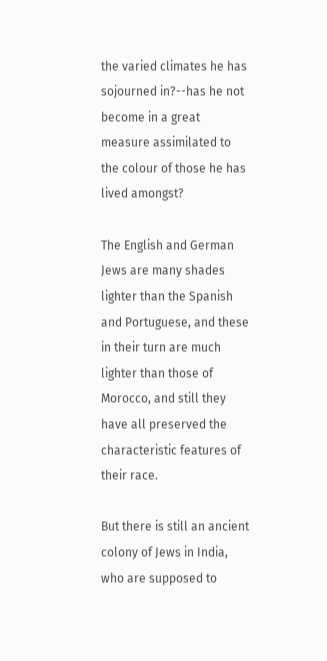the varied climates he has sojourned in?--has he not become in a great measure assimilated to the colour of those he has lived amongst?

The English and German Jews are many shades lighter than the Spanish and Portuguese, and these in their turn are much lighter than those of Morocco, and still they have all preserved the characteristic features of their race.

But there is still an ancient colony of Jews in India, who are supposed to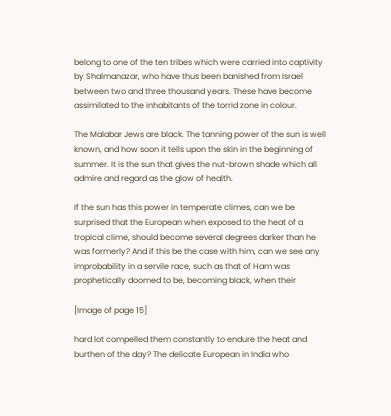belong to one of the ten tribes which were carried into captivity by Shalmanazar, who have thus been banished from Israel between two and three thousand years. These have become assimilated to the inhabitants of the torrid zone in colour.

The Malabar Jews are black. The tanning power of the sun is well known, and how soon it tells upon the skin in the beginning of summer. It is the sun that gives the nut-brown shade which all admire and regard as the glow of health.

If the sun has this power in temperate climes, can we be surprised that the European when exposed to the heat of a tropical clime, should become several degrees darker than he was formerly? And if this be the case with him, can we see any improbability in a servile race, such as that of Ham was prophetically doomed to be, becoming black, when their

[Image of page 15]

hard lot compelled them constantly to endure the heat and burthen of the day? The delicate European in India who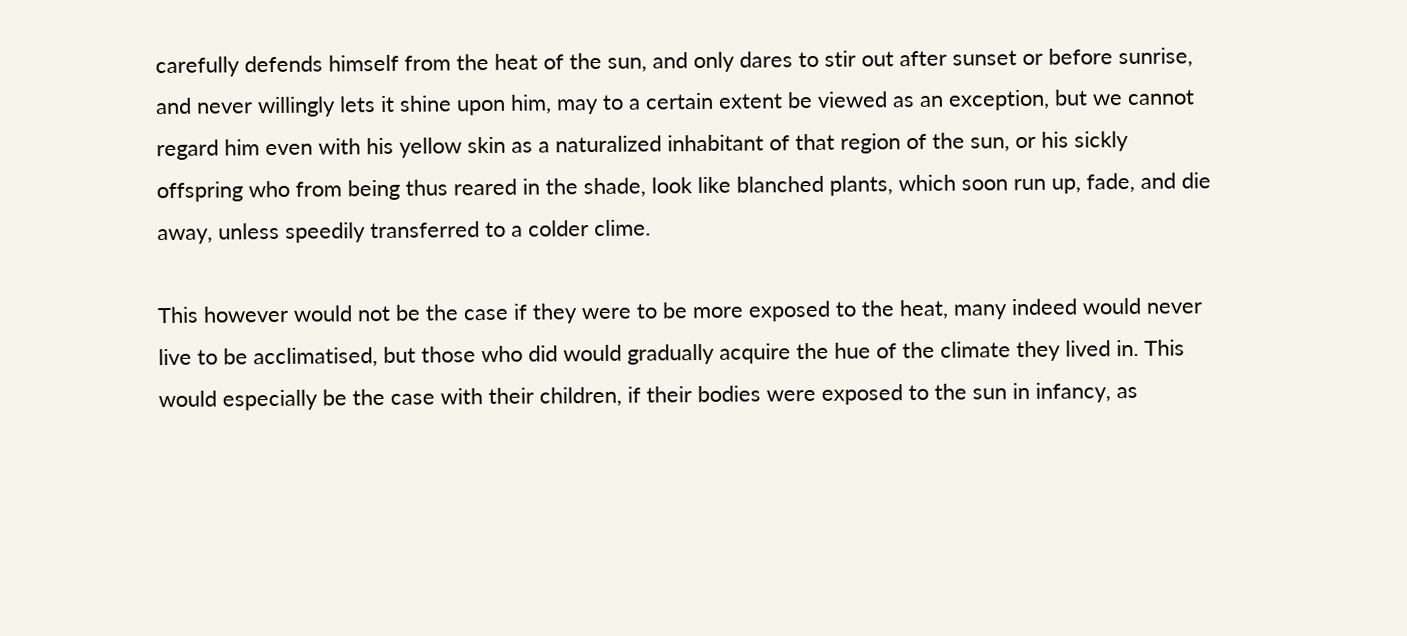carefully defends himself from the heat of the sun, and only dares to stir out after sunset or before sunrise, and never willingly lets it shine upon him, may to a certain extent be viewed as an exception, but we cannot regard him even with his yellow skin as a naturalized inhabitant of that region of the sun, or his sickly offspring who from being thus reared in the shade, look like blanched plants, which soon run up, fade, and die away, unless speedily transferred to a colder clime.

This however would not be the case if they were to be more exposed to the heat, many indeed would never live to be acclimatised, but those who did would gradually acquire the hue of the climate they lived in. This would especially be the case with their children, if their bodies were exposed to the sun in infancy, as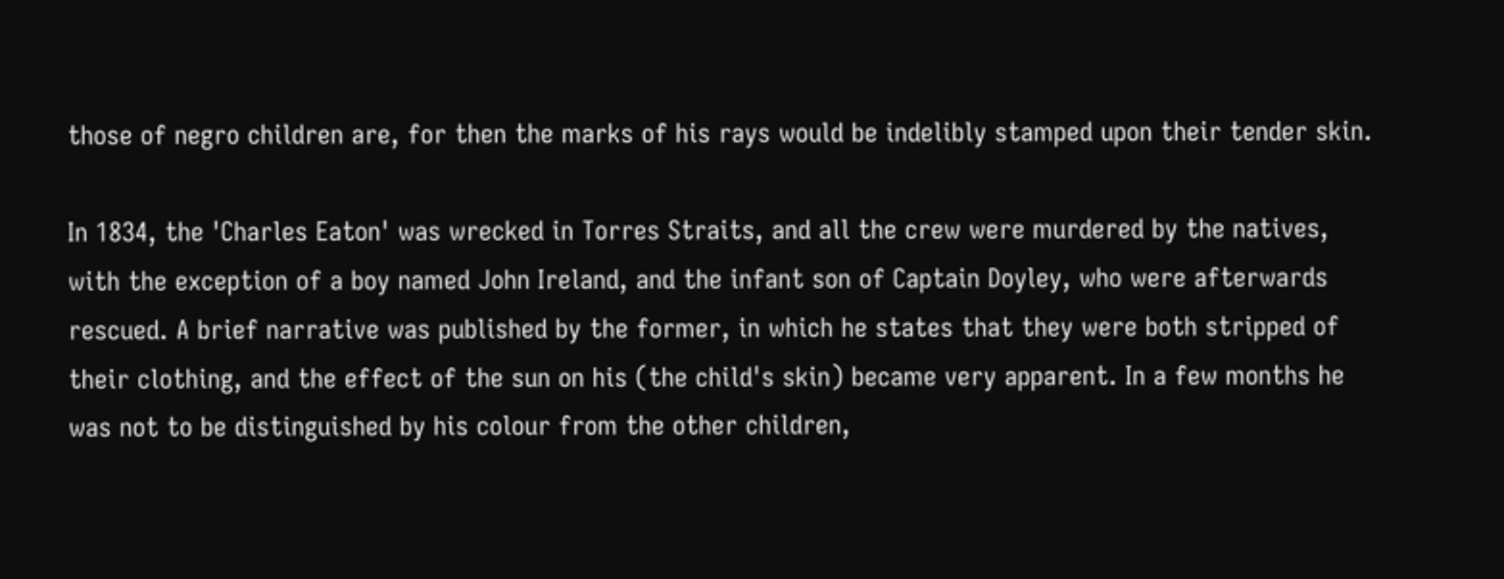those of negro children are, for then the marks of his rays would be indelibly stamped upon their tender skin.

In 1834, the 'Charles Eaton' was wrecked in Torres Straits, and all the crew were murdered by the natives, with the exception of a boy named John Ireland, and the infant son of Captain Doyley, who were afterwards rescued. A brief narrative was published by the former, in which he states that they were both stripped of their clothing, and the effect of the sun on his (the child's skin) became very apparent. In a few months he was not to be distinguished by his colour from the other children,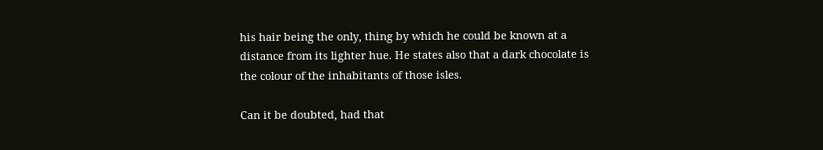his hair being the only, thing by which he could be known at a distance from its lighter hue. He states also that a dark chocolate is the colour of the inhabitants of those isles.

Can it be doubted, had that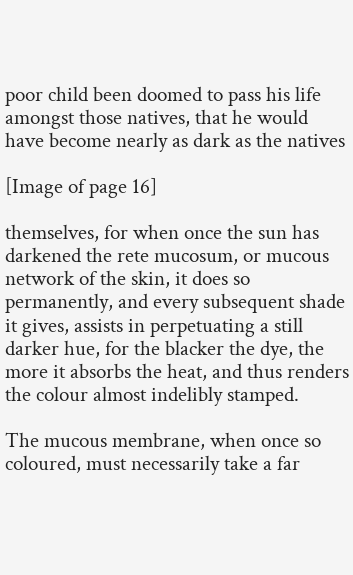poor child been doomed to pass his life amongst those natives, that he would have become nearly as dark as the natives

[Image of page 16]

themselves, for when once the sun has darkened the rete mucosum, or mucous network of the skin, it does so permanently, and every subsequent shade it gives, assists in perpetuating a still darker hue, for the blacker the dye, the more it absorbs the heat, and thus renders the colour almost indelibly stamped.

The mucous membrane, when once so coloured, must necessarily take a far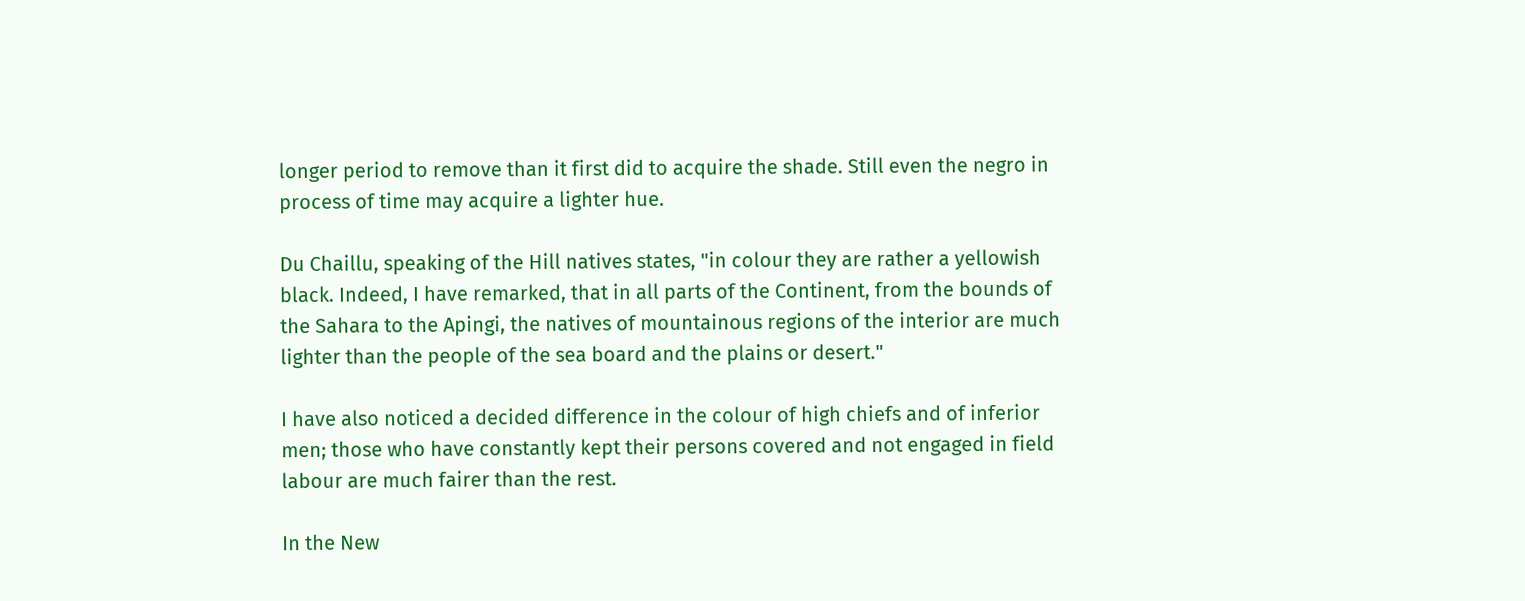longer period to remove than it first did to acquire the shade. Still even the negro in process of time may acquire a lighter hue.

Du Chaillu, speaking of the Hill natives states, "in colour they are rather a yellowish black. Indeed, I have remarked, that in all parts of the Continent, from the bounds of the Sahara to the Apingi, the natives of mountainous regions of the interior are much lighter than the people of the sea board and the plains or desert."

I have also noticed a decided difference in the colour of high chiefs and of inferior men; those who have constantly kept their persons covered and not engaged in field labour are much fairer than the rest.

In the New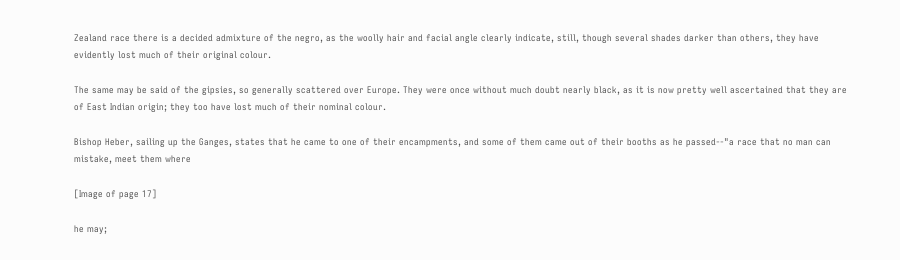Zealand race there is a decided admixture of the negro, as the woolly hair and facial angle clearly indicate, still, though several shades darker than others, they have evidently lost much of their original colour.

The same may be said of the gipsies, so generally scattered over Europe. They were once without much doubt nearly black, as it is now pretty well ascertained that they are of East Indian origin; they too have lost much of their nominal colour.

Bishop Heber, sailing up the Ganges, states that he came to one of their encampments, and some of them came out of their booths as he passed--"a race that no man can mistake, meet them where

[Image of page 17]

he may;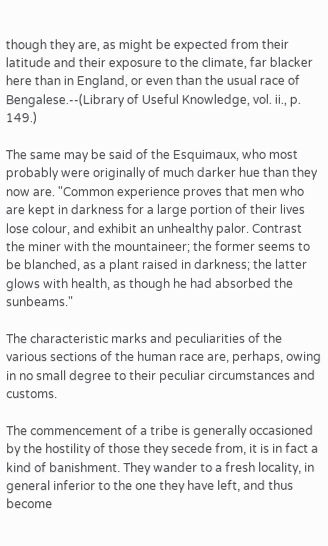though they are, as might be expected from their latitude and their exposure to the climate, far blacker here than in England, or even than the usual race of Bengalese.--(Library of Useful Knowledge, vol. ii., p. 149.)

The same may be said of the Esquimaux, who most probably were originally of much darker hue than they now are. "Common experience proves that men who are kept in darkness for a large portion of their lives lose colour, and exhibit an unhealthy palor. Contrast the miner with the mountaineer; the former seems to be blanched, as a plant raised in darkness; the latter glows with health, as though he had absorbed the sunbeams."

The characteristic marks and peculiarities of the various sections of the human race are, perhaps, owing in no small degree to their peculiar circumstances and customs.

The commencement of a tribe is generally occasioned by the hostility of those they secede from, it is in fact a kind of banishment. They wander to a fresh locality, in general inferior to the one they have left, and thus become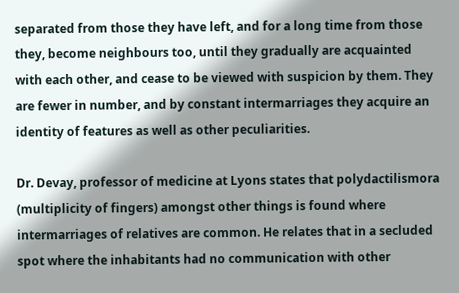separated from those they have left, and for a long time from those they, become neighbours too, until they gradually are acquainted with each other, and cease to be viewed with suspicion by them. They are fewer in number, and by constant intermarriages they acquire an identity of features as well as other peculiarities.

Dr. Devay, professor of medicine at Lyons states that polydactilismora (multiplicity of fingers) amongst other things is found where intermarriages of relatives are common. He relates that in a secluded spot where the inhabitants had no communication with other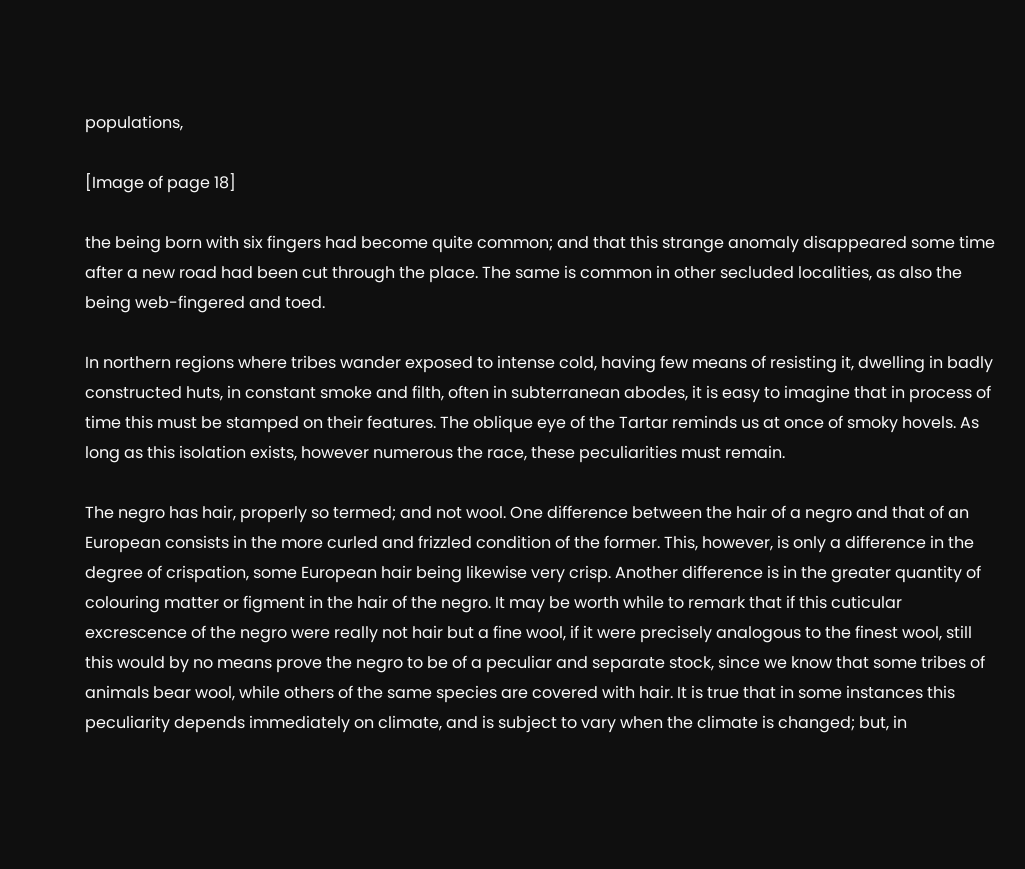populations,

[Image of page 18]

the being born with six fingers had become quite common; and that this strange anomaly disappeared some time after a new road had been cut through the place. The same is common in other secluded localities, as also the being web-fingered and toed.

In northern regions where tribes wander exposed to intense cold, having few means of resisting it, dwelling in badly constructed huts, in constant smoke and filth, often in subterranean abodes, it is easy to imagine that in process of time this must be stamped on their features. The oblique eye of the Tartar reminds us at once of smoky hovels. As long as this isolation exists, however numerous the race, these peculiarities must remain.

The negro has hair, properly so termed; and not wool. One difference between the hair of a negro and that of an European consists in the more curled and frizzled condition of the former. This, however, is only a difference in the degree of crispation, some European hair being likewise very crisp. Another difference is in the greater quantity of colouring matter or figment in the hair of the negro. It may be worth while to remark that if this cuticular excrescence of the negro were really not hair but a fine wool, if it were precisely analogous to the finest wool, still this would by no means prove the negro to be of a peculiar and separate stock, since we know that some tribes of animals bear wool, while others of the same species are covered with hair. It is true that in some instances this peculiarity depends immediately on climate, and is subject to vary when the climate is changed; but, in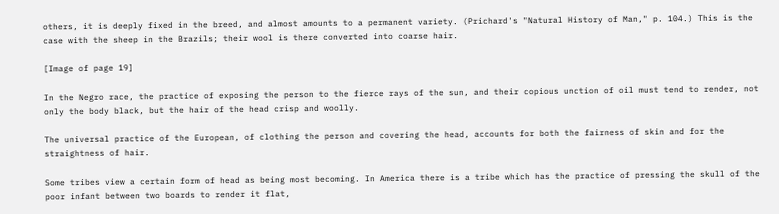others, it is deeply fixed in the breed, and almost amounts to a permanent variety. (Prichard's "Natural History of Man," p. 104.) This is the case with the sheep in the Brazils; their wool is there converted into coarse hair.

[Image of page 19]

In the Negro race, the practice of exposing the person to the fierce rays of the sun, and their copious unction of oil must tend to render, not only the body black, but the hair of the head crisp and woolly.

The universal practice of the European, of clothing the person and covering the head, accounts for both the fairness of skin and for the straightness of hair.

Some tribes view a certain form of head as being most becoming. In America there is a tribe which has the practice of pressing the skull of the poor infant between two boards to render it flat,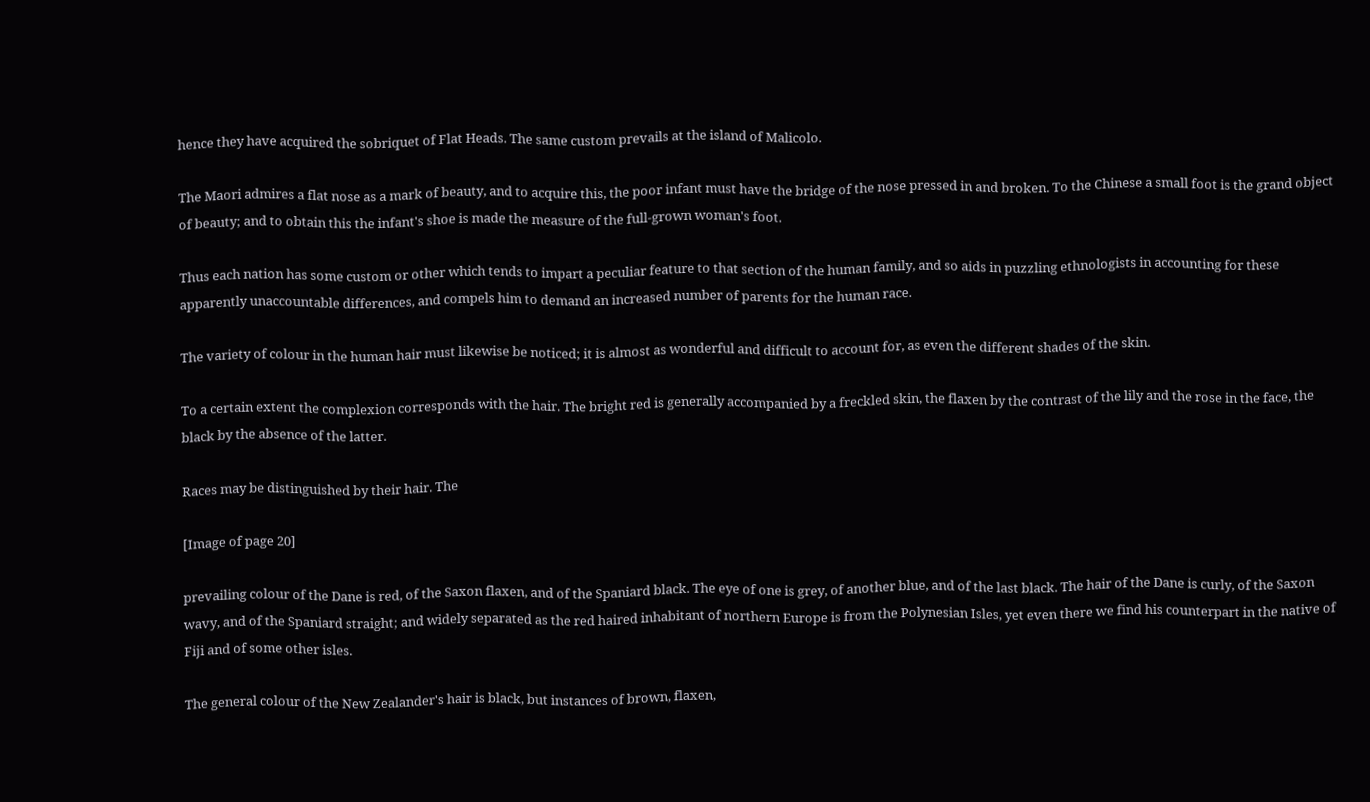hence they have acquired the sobriquet of Flat Heads. The same custom prevails at the island of Malicolo.

The Maori admires a flat nose as a mark of beauty, and to acquire this, the poor infant must have the bridge of the nose pressed in and broken. To the Chinese a small foot is the grand object of beauty; and to obtain this the infant's shoe is made the measure of the full-grown woman's foot.

Thus each nation has some custom or other which tends to impart a peculiar feature to that section of the human family, and so aids in puzzling ethnologists in accounting for these apparently unaccountable differences, and compels him to demand an increased number of parents for the human race.

The variety of colour in the human hair must likewise be noticed; it is almost as wonderful and difficult to account for, as even the different shades of the skin.

To a certain extent the complexion corresponds with the hair. The bright red is generally accompanied by a freckled skin, the flaxen by the contrast of the lily and the rose in the face, the black by the absence of the latter.

Races may be distinguished by their hair. The

[Image of page 20]

prevailing colour of the Dane is red, of the Saxon flaxen, and of the Spaniard black. The eye of one is grey, of another blue, and of the last black. The hair of the Dane is curly, of the Saxon wavy, and of the Spaniard straight; and widely separated as the red haired inhabitant of northern Europe is from the Polynesian Isles, yet even there we find his counterpart in the native of Fiji and of some other isles.

The general colour of the New Zealander's hair is black, but instances of brown, flaxen,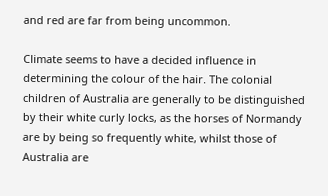and red are far from being uncommon.

Climate seems to have a decided influence in determining the colour of the hair. The colonial children of Australia are generally to be distinguished by their white curly locks, as the horses of Normandy are by being so frequently white, whilst those of Australia are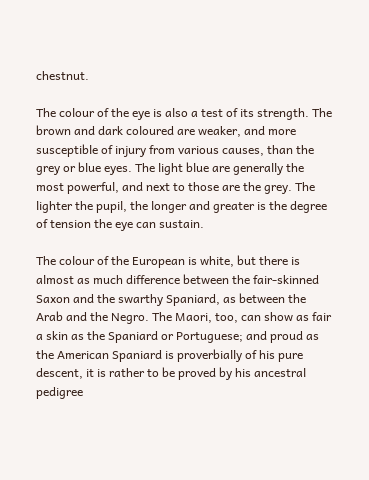chestnut.

The colour of the eye is also a test of its strength. The brown and dark coloured are weaker, and more susceptible of injury from various causes, than the grey or blue eyes. The light blue are generally the most powerful, and next to those are the grey. The lighter the pupil, the longer and greater is the degree of tension the eye can sustain.

The colour of the European is white, but there is almost as much difference between the fair-skinned Saxon and the swarthy Spaniard, as between the Arab and the Negro. The Maori, too, can show as fair a skin as the Spaniard or Portuguese; and proud as the American Spaniard is proverbially of his pure descent, it is rather to be proved by his ancestral pedigree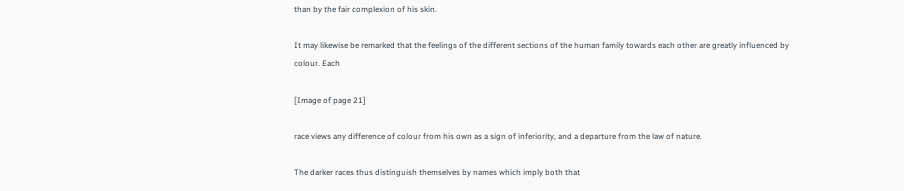than by the fair complexion of his skin.

It may likewise be remarked that the feelings of the different sections of the human family towards each other are greatly influenced by colour. Each

[Image of page 21]

race views any difference of colour from his own as a sign of inferiority, and a departure from the law of nature.

The darker races thus distinguish themselves by names which imply both that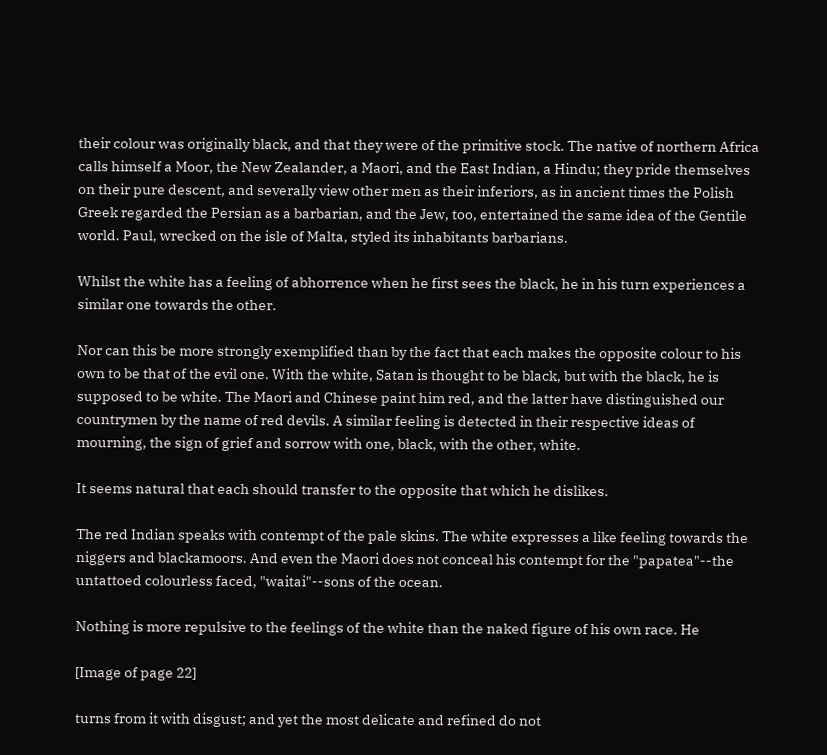their colour was originally black, and that they were of the primitive stock. The native of northern Africa calls himself a Moor, the New Zealander, a Maori, and the East Indian, a Hindu; they pride themselves on their pure descent, and severally view other men as their inferiors, as in ancient times the Polish Greek regarded the Persian as a barbarian, and the Jew, too, entertained the same idea of the Gentile world. Paul, wrecked on the isle of Malta, styled its inhabitants barbarians.

Whilst the white has a feeling of abhorrence when he first sees the black, he in his turn experiences a similar one towards the other.

Nor can this be more strongly exemplified than by the fact that each makes the opposite colour to his own to be that of the evil one. With the white, Satan is thought to be black, but with the black, he is supposed to be white. The Maori and Chinese paint him red, and the latter have distinguished our countrymen by the name of red devils. A similar feeling is detected in their respective ideas of mourning, the sign of grief and sorrow with one, black, with the other, white.

It seems natural that each should transfer to the opposite that which he dislikes.

The red Indian speaks with contempt of the pale skins. The white expresses a like feeling towards the niggers and blackamoors. And even the Maori does not conceal his contempt for the "papatea"--the untattoed colourless faced, "waitai"--sons of the ocean.

Nothing is more repulsive to the feelings of the white than the naked figure of his own race. He

[Image of page 22]

turns from it with disgust; and yet the most delicate and refined do not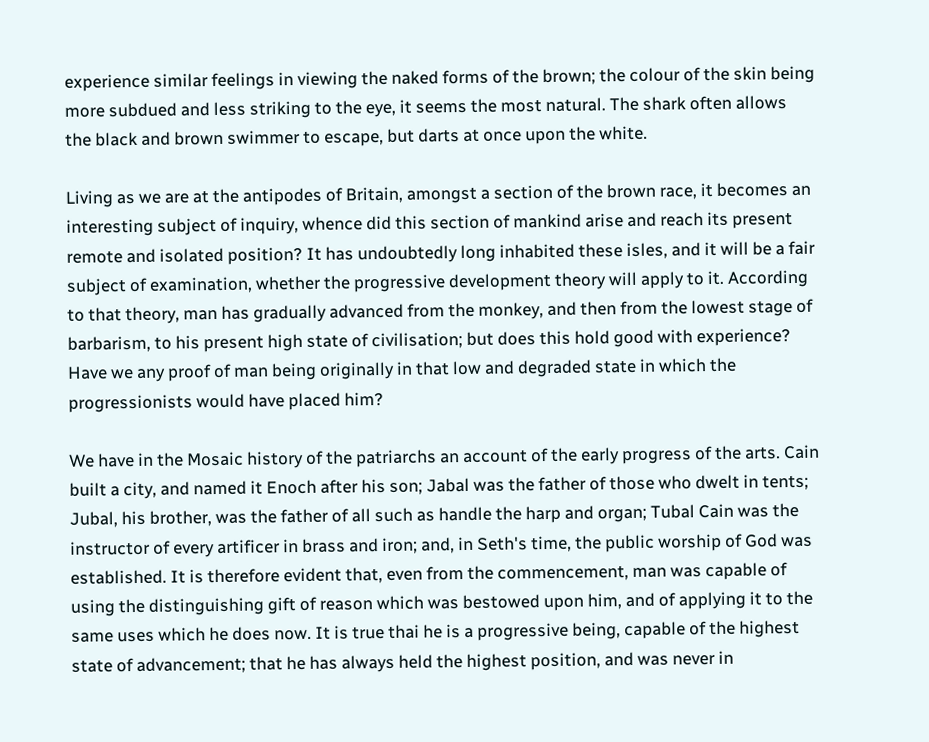experience similar feelings in viewing the naked forms of the brown; the colour of the skin being more subdued and less striking to the eye, it seems the most natural. The shark often allows the black and brown swimmer to escape, but darts at once upon the white.

Living as we are at the antipodes of Britain, amongst a section of the brown race, it becomes an interesting subject of inquiry, whence did this section of mankind arise and reach its present remote and isolated position? It has undoubtedly long inhabited these isles, and it will be a fair subject of examination, whether the progressive development theory will apply to it. According to that theory, man has gradually advanced from the monkey, and then from the lowest stage of barbarism, to his present high state of civilisation; but does this hold good with experience? Have we any proof of man being originally in that low and degraded state in which the progressionists would have placed him?

We have in the Mosaic history of the patriarchs an account of the early progress of the arts. Cain built a city, and named it Enoch after his son; Jabal was the father of those who dwelt in tents; Jubal, his brother, was the father of all such as handle the harp and organ; Tubal Cain was the instructor of every artificer in brass and iron; and, in Seth's time, the public worship of God was established. It is therefore evident that, even from the commencement, man was capable of using the distinguishing gift of reason which was bestowed upon him, and of applying it to the same uses which he does now. It is true thai he is a progressive being, capable of the highest state of advancement; that he has always held the highest position, and was never in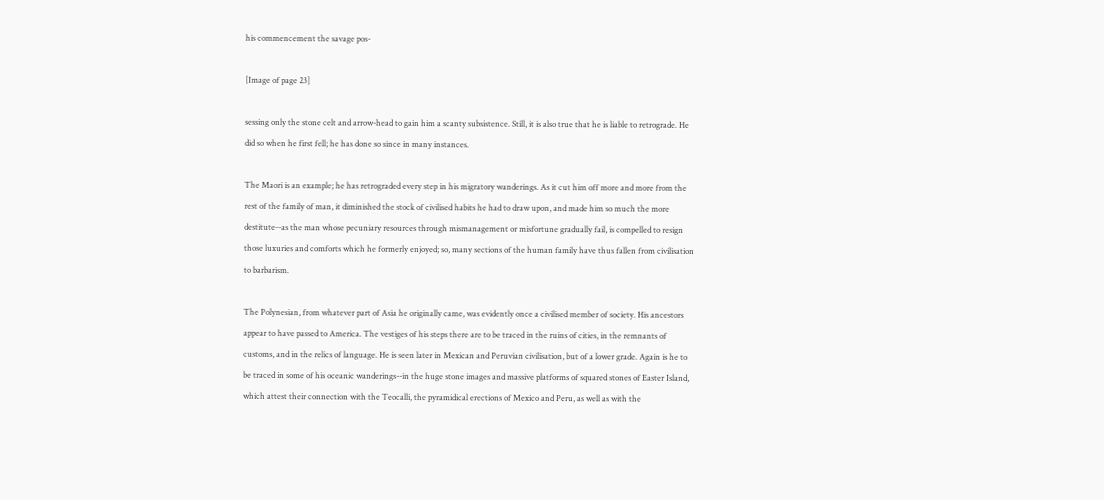his commencement the savage pos-

[Image of page 23]

sessing only the stone celt and arrow-head to gain him a scanty subsistence. Still, it is also true that he is liable to retrograde. He did so when he first fell; he has done so since in many instances.

The Maori is an example; he has retrograded every step in his migratory wanderings. As it cut him off more and more from the rest of the family of man, it diminished the stock of civilised habits he had to draw upon, and made him so much the more destitute--as the man whose pecuniary resources through mismanagement or misfortune gradually fail, is compelled to resign those luxuries and comforts which he formerly enjoyed; so, many sections of the human family have thus fallen from civilisation to barbarism.

The Polynesian, from whatever part of Asia he originally came, was evidently once a civilised member of society. His ancestors appear to have passed to America. The vestiges of his steps there are to be traced in the ruins of cities, in the remnants of customs, and in the relics of language. He is seen later in Mexican and Peruvian civilisation, but of a lower grade. Again is he to be traced in some of his oceanic wanderings--in the huge stone images and massive platforms of squared stones of Easter Island, which attest their connection with the Teocalli, the pyramidical erections of Mexico and Peru, as well as with the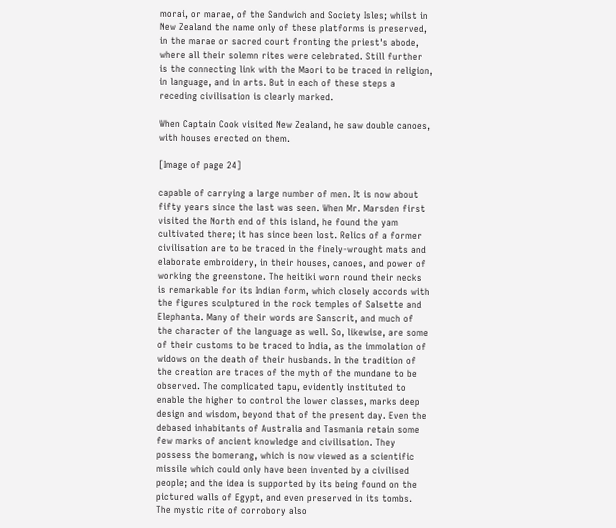morai, or marae, of the Sandwich and Society Isles; whilst in New Zealand the name only of these platforms is preserved, in the marae or sacred court fronting the priest's abode, where all their solemn rites were celebrated. Still further is the connecting link with the Maori to be traced in religion, in language, and in arts. But in each of these steps a receding civilisation is clearly marked.

When Captain Cook visited New Zealand, he saw double canoes, with houses erected on them.

[Image of page 24]

capable of carrying a large number of men. It is now about fifty years since the last was seen. When Mr. Marsden first visited the North end of this island, he found the yam cultivated there; it has since been lost. Relics of a former civilisation are to be traced in the finely-wrought mats and elaborate embroidery, in their houses, canoes, and power of working the greenstone. The heitiki worn round their necks is remarkable for its Indian form, which closely accords with the figures sculptured in the rock temples of Salsette and Elephanta. Many of their words are Sanscrit, and much of the character of the language as well. So, likewise, are some of their customs to be traced to India, as the immolation of widows on the death of their husbands. In the tradition of the creation are traces of the myth of the mundane to be observed. The complicated tapu, evidently instituted to enable the higher to control the lower classes, marks deep design and wisdom, beyond that of the present day. Even the debased inhabitants of Australia and Tasmania retain some few marks of ancient knowledge and civilisation. They possess the bomerang, which is now viewed as a scientific missile which could only have been invented by a civilised people; and the idea is supported by its being found on the pictured walls of Egypt, and even preserved in its tombs. The mystic rite of corrobory also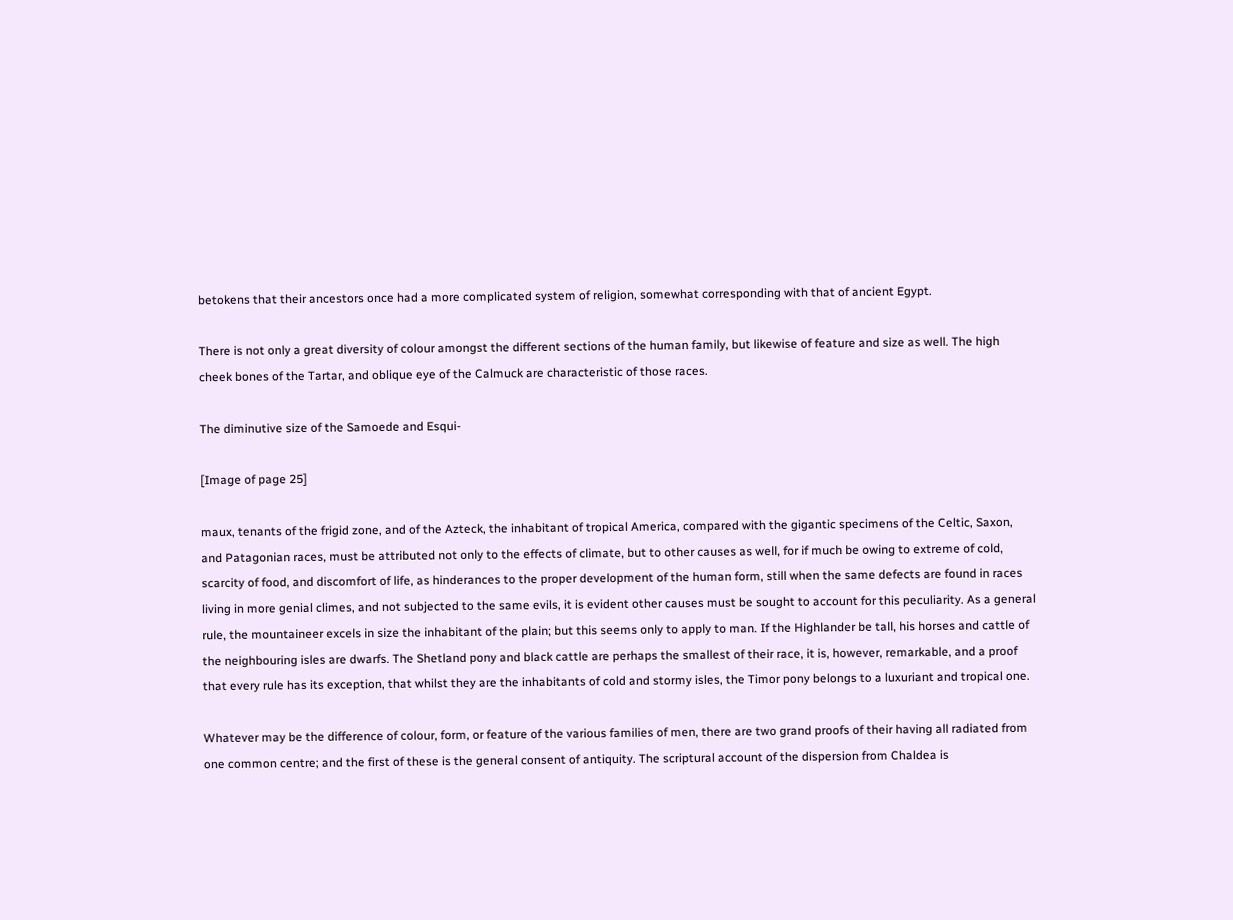betokens that their ancestors once had a more complicated system of religion, somewhat corresponding with that of ancient Egypt.

There is not only a great diversity of colour amongst the different sections of the human family, but likewise of feature and size as well. The high cheek bones of the Tartar, and oblique eye of the Calmuck are characteristic of those races.

The diminutive size of the Samoede and Esqui-

[Image of page 25]

maux, tenants of the frigid zone, and of the Azteck, the inhabitant of tropical America, compared with the gigantic specimens of the Celtic, Saxon, and Patagonian races, must be attributed not only to the effects of climate, but to other causes as well, for if much be owing to extreme of cold, scarcity of food, and discomfort of life, as hinderances to the proper development of the human form, still when the same defects are found in races living in more genial climes, and not subjected to the same evils, it is evident other causes must be sought to account for this peculiarity. As a general rule, the mountaineer excels in size the inhabitant of the plain; but this seems only to apply to man. If the Highlander be tall, his horses and cattle of the neighbouring isles are dwarfs. The Shetland pony and black cattle are perhaps the smallest of their race, it is, however, remarkable, and a proof that every rule has its exception, that whilst they are the inhabitants of cold and stormy isles, the Timor pony belongs to a luxuriant and tropical one.

Whatever may be the difference of colour, form, or feature of the various families of men, there are two grand proofs of their having all radiated from one common centre; and the first of these is the general consent of antiquity. The scriptural account of the dispersion from Chaldea is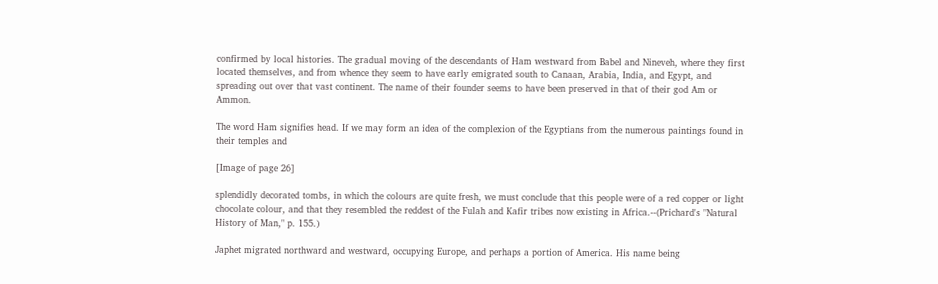confirmed by local histories. The gradual moving of the descendants of Ham westward from Babel and Nineveh, where they first located themselves, and from whence they seem to have early emigrated south to Canaan, Arabia, India, and Egypt, and spreading out over that vast continent. The name of their founder seems to have been preserved in that of their god Am or Ammon.

The word Ham signifies head. If we may form an idea of the complexion of the Egyptians from the numerous paintings found in their temples and

[Image of page 26]

splendidly decorated tombs, in which the colours are quite fresh, we must conclude that this people were of a red copper or light chocolate colour, and that they resembled the reddest of the Fulah and Kafir tribes now existing in Africa.--(Prichard's "Natural History of Man," p. 155.)

Japhet migrated northward and westward, occupying Europe, and perhaps a portion of America. His name being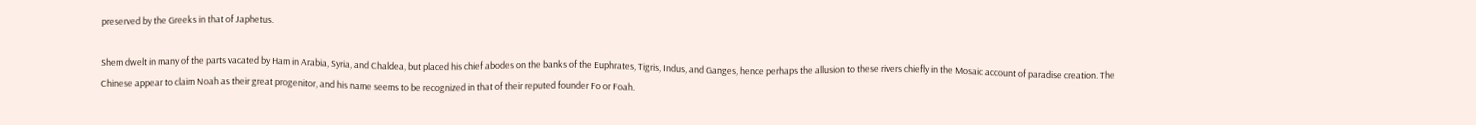preserved by the Greeks in that of Japhetus.

Shem dwelt in many of the parts vacated by Ham in Arabia, Syria, and Chaldea, but placed his chief abodes on the banks of the Euphrates, Tigris, Indus, and Ganges, hence perhaps the allusion to these rivers chiefly in the Mosaic account of paradise creation. The Chinese appear to claim Noah as their great progenitor, and his name seems to be recognized in that of their reputed founder Fo or Foah.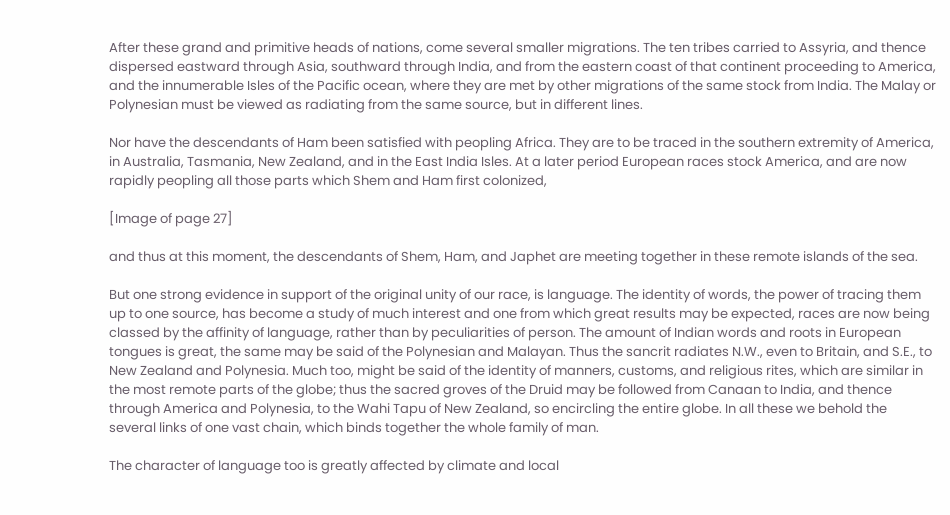After these grand and primitive heads of nations, come several smaller migrations. The ten tribes carried to Assyria, and thence dispersed eastward through Asia, southward through India, and from the eastern coast of that continent proceeding to America, and the innumerable Isles of the Pacific ocean, where they are met by other migrations of the same stock from India. The Malay or Polynesian must be viewed as radiating from the same source, but in different lines.

Nor have the descendants of Ham been satisfied with peopling Africa. They are to be traced in the southern extremity of America, in Australia, Tasmania, New Zealand, and in the East India Isles. At a later period European races stock America, and are now rapidly peopling all those parts which Shem and Ham first colonized,

[Image of page 27]

and thus at this moment, the descendants of Shem, Ham, and Japhet are meeting together in these remote islands of the sea.

But one strong evidence in support of the original unity of our race, is language. The identity of words, the power of tracing them up to one source, has become a study of much interest and one from which great results may be expected, races are now being classed by the affinity of language, rather than by peculiarities of person. The amount of Indian words and roots in European tongues is great, the same may be said of the Polynesian and Malayan. Thus the sancrit radiates N.W., even to Britain, and S.E., to New Zealand and Polynesia. Much too, might be said of the identity of manners, customs, and religious rites, which are similar in the most remote parts of the globe; thus the sacred groves of the Druid may be followed from Canaan to India, and thence through America and Polynesia, to the Wahi Tapu of New Zealand, so encircling the entire globe. In all these we behold the several links of one vast chain, which binds together the whole family of man.

The character of language too is greatly affected by climate and local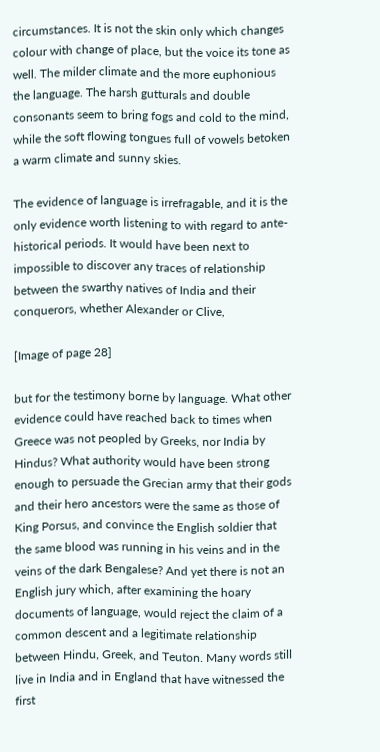circumstances. It is not the skin only which changes colour with change of place, but the voice its tone as well. The milder climate and the more euphonious the language. The harsh gutturals and double consonants seem to bring fogs and cold to the mind, while the soft flowing tongues full of vowels betoken a warm climate and sunny skies.

The evidence of language is irrefragable, and it is the only evidence worth listening to with regard to ante-historical periods. It would have been next to impossible to discover any traces of relationship between the swarthy natives of India and their conquerors, whether Alexander or Clive,

[Image of page 28]

but for the testimony borne by language. What other evidence could have reached back to times when Greece was not peopled by Greeks, nor India by Hindus? What authority would have been strong enough to persuade the Grecian army that their gods and their hero ancestors were the same as those of King Porsus, and convince the English soldier that the same blood was running in his veins and in the veins of the dark Bengalese? And yet there is not an English jury which, after examining the hoary documents of language, would reject the claim of a common descent and a legitimate relationship between Hindu, Greek, and Teuton. Many words still live in India and in England that have witnessed the first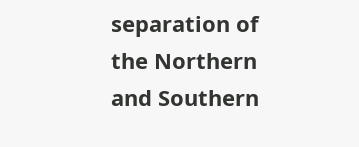separation of the Northern and Southern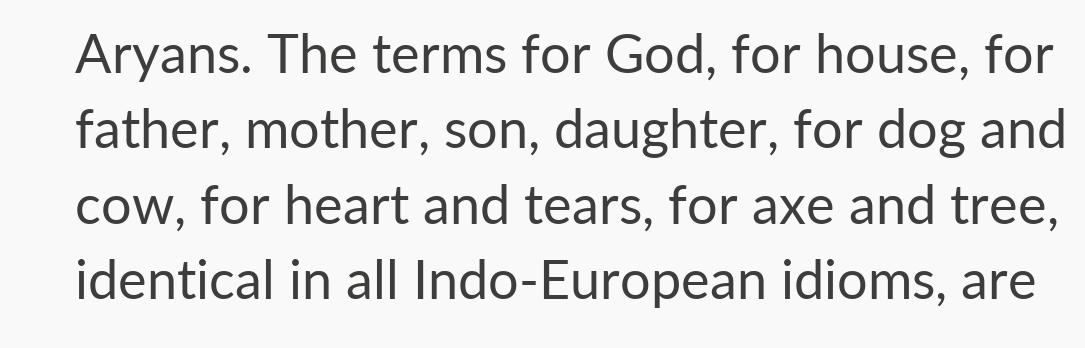Aryans. The terms for God, for house, for father, mother, son, daughter, for dog and cow, for heart and tears, for axe and tree, identical in all Indo-European idioms, are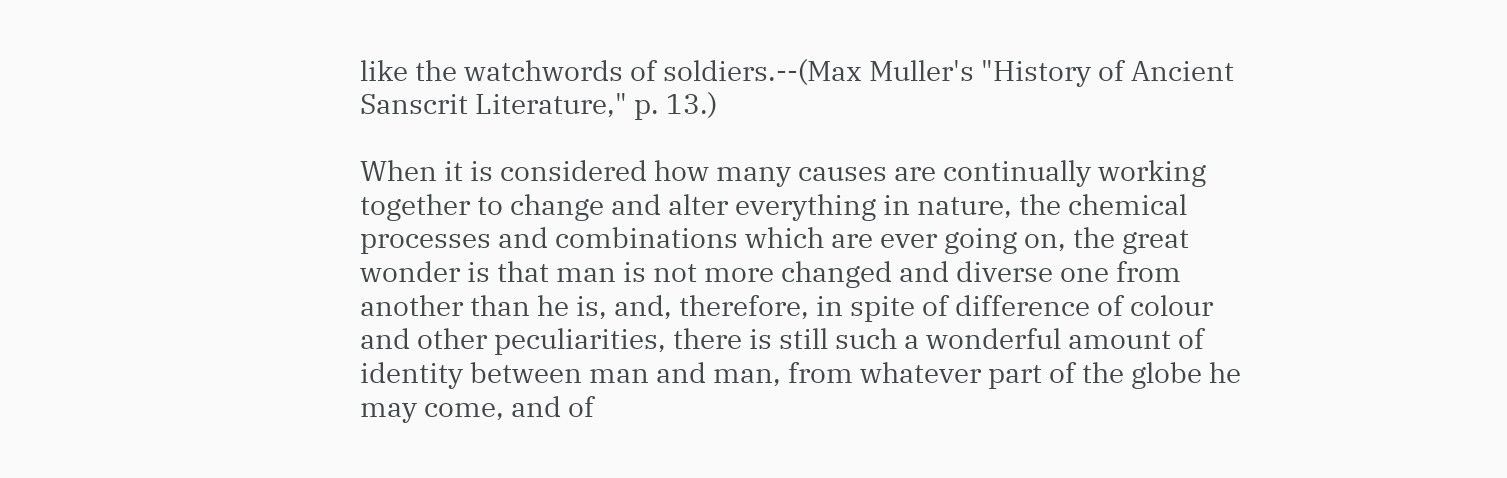like the watchwords of soldiers.--(Max Muller's "History of Ancient Sanscrit Literature," p. 13.)

When it is considered how many causes are continually working together to change and alter everything in nature, the chemical processes and combinations which are ever going on, the great wonder is that man is not more changed and diverse one from another than he is, and, therefore, in spite of difference of colour and other peculiarities, there is still such a wonderful amount of identity between man and man, from whatever part of the globe he may come, and of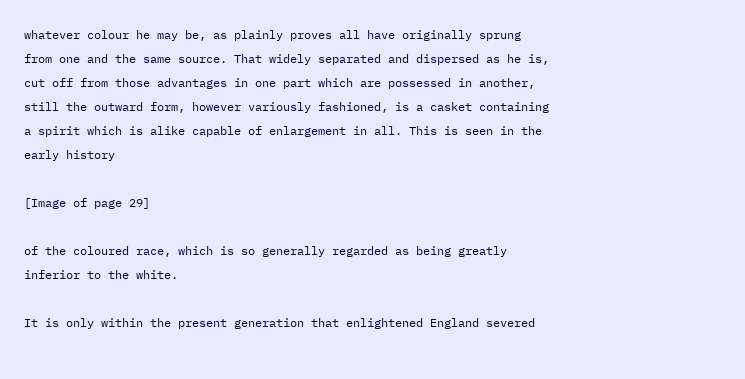whatever colour he may be, as plainly proves all have originally sprung from one and the same source. That widely separated and dispersed as he is, cut off from those advantages in one part which are possessed in another, still the outward form, however variously fashioned, is a casket containing a spirit which is alike capable of enlargement in all. This is seen in the early history

[Image of page 29]

of the coloured race, which is so generally regarded as being greatly inferior to the white.

It is only within the present generation that enlightened England severed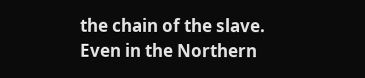the chain of the slave. Even in the Northern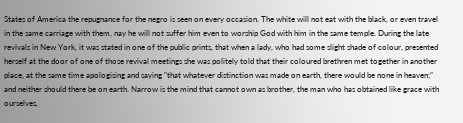States of America the repugnance for the negro is seen on every occasion. The white will not eat with the black, or even travel in the same carriage with them, nay he will not suffer him even to worship God with him in the same temple. During the late revivals in New York, it was stated in one of the public prints, that when a lady, who had some slight shade of colour, presented herself at the door of one of those revival meetings she was politely told that their coloured brethren met together in another place, at the same time apologising and saying "that whatever distinction was made on earth, there would be none in heaven;" and neither should there be on earth. Narrow is the mind that cannot own as brother, the man who has obtained like grace with ourselves,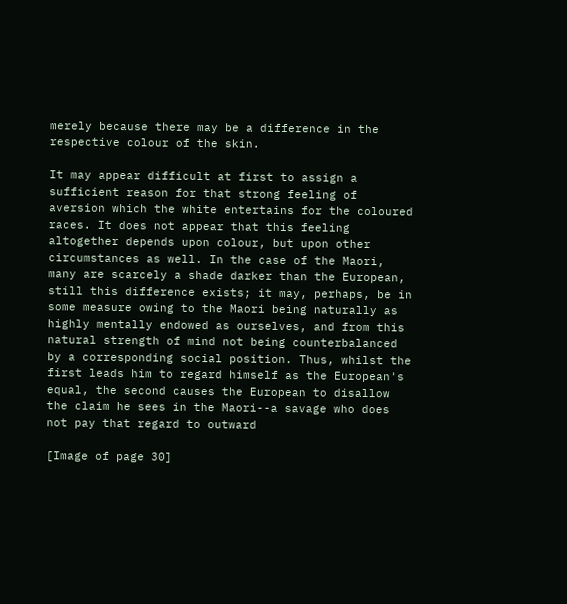merely because there may be a difference in the respective colour of the skin.

It may appear difficult at first to assign a sufficient reason for that strong feeling of aversion which the white entertains for the coloured races. It does not appear that this feeling altogether depends upon colour, but upon other circumstances as well. In the case of the Maori, many are scarcely a shade darker than the European, still this difference exists; it may, perhaps, be in some measure owing to the Maori being naturally as highly mentally endowed as ourselves, and from this natural strength of mind not being counterbalanced by a corresponding social position. Thus, whilst the first leads him to regard himself as the European's equal, the second causes the European to disallow the claim he sees in the Maori--a savage who does not pay that regard to outward

[Image of page 30]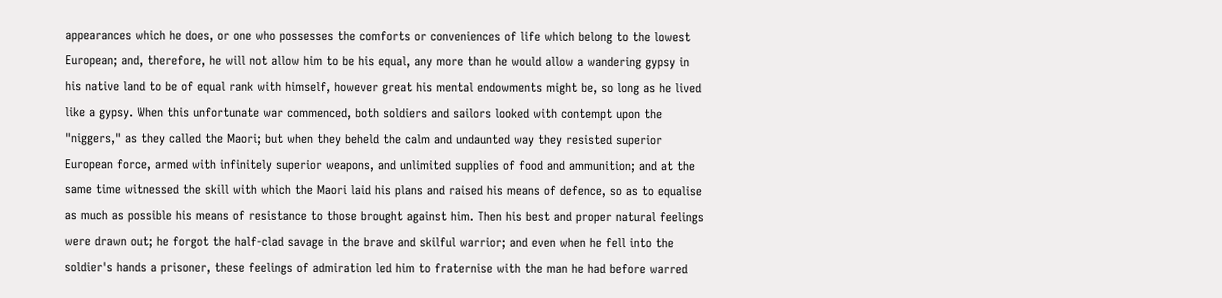appearances which he does, or one who possesses the comforts or conveniences of life which belong to the lowest European; and, therefore, he will not allow him to be his equal, any more than he would allow a wandering gypsy in his native land to be of equal rank with himself, however great his mental endowments might be, so long as he lived like a gypsy. When this unfortunate war commenced, both soldiers and sailors looked with contempt upon the "niggers," as they called the Maori; but when they beheld the calm and undaunted way they resisted superior European force, armed with infinitely superior weapons, and unlimited supplies of food and ammunition; and at the same time witnessed the skill with which the Maori laid his plans and raised his means of defence, so as to equalise as much as possible his means of resistance to those brought against him. Then his best and proper natural feelings were drawn out; he forgot the half-clad savage in the brave and skilful warrior; and even when he fell into the soldier's hands a prisoner, these feelings of admiration led him to fraternise with the man he had before warred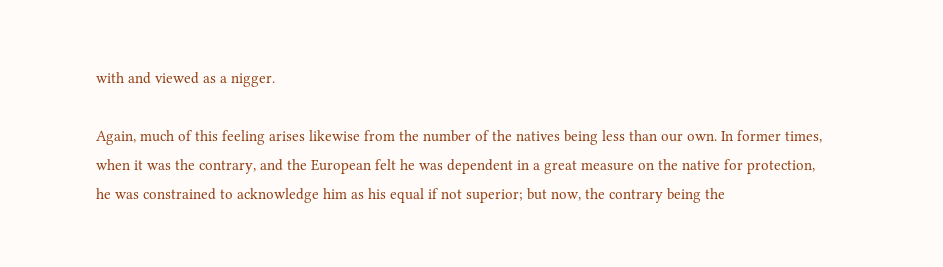with and viewed as a nigger.

Again, much of this feeling arises likewise from the number of the natives being less than our own. In former times, when it was the contrary, and the European felt he was dependent in a great measure on the native for protection, he was constrained to acknowledge him as his equal if not superior; but now, the contrary being the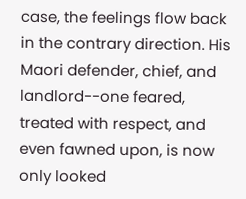case, the feelings flow back in the contrary direction. His Maori defender, chief, and landlord--one feared, treated with respect, and even fawned upon, is now only looked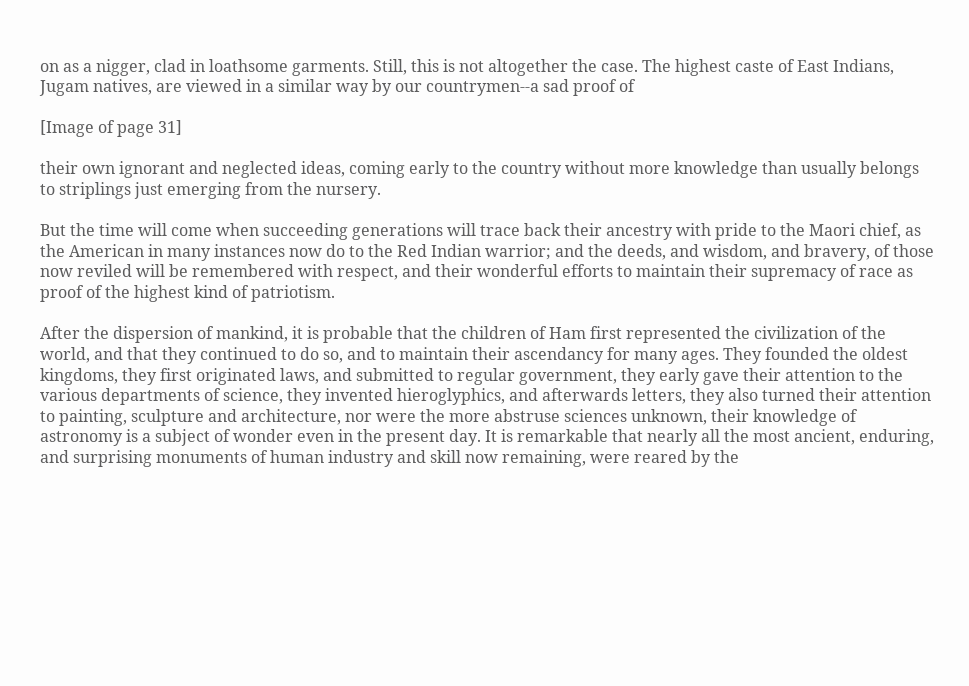on as a nigger, clad in loathsome garments. Still, this is not altogether the case. The highest caste of East Indians, Jugam natives, are viewed in a similar way by our countrymen--a sad proof of

[Image of page 31]

their own ignorant and neglected ideas, coming early to the country without more knowledge than usually belongs to striplings just emerging from the nursery.

But the time will come when succeeding generations will trace back their ancestry with pride to the Maori chief, as the American in many instances now do to the Red Indian warrior; and the deeds, and wisdom, and bravery, of those now reviled will be remembered with respect, and their wonderful efforts to maintain their supremacy of race as proof of the highest kind of patriotism.

After the dispersion of mankind, it is probable that the children of Ham first represented the civilization of the world, and that they continued to do so, and to maintain their ascendancy for many ages. They founded the oldest kingdoms, they first originated laws, and submitted to regular government, they early gave their attention to the various departments of science, they invented hieroglyphics, and afterwards letters, they also turned their attention to painting, sculpture and architecture, nor were the more abstruse sciences unknown, their knowledge of astronomy is a subject of wonder even in the present day. It is remarkable that nearly all the most ancient, enduring, and surprising monuments of human industry and skill now remaining, were reared by the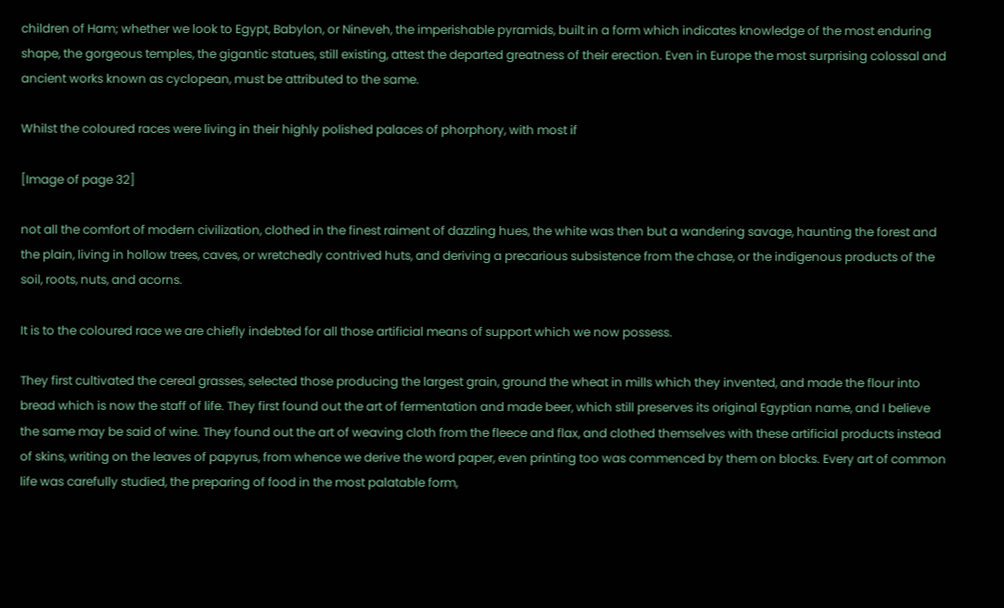children of Ham; whether we look to Egypt, Babylon, or Nineveh, the imperishable pyramids, built in a form which indicates knowledge of the most enduring shape, the gorgeous temples, the gigantic statues, still existing, attest the departed greatness of their erection. Even in Europe the most surprising colossal and ancient works known as cyclopean, must be attributed to the same.

Whilst the coloured races were living in their highly polished palaces of phorphory, with most if

[Image of page 32]

not all the comfort of modern civilization, clothed in the finest raiment of dazzling hues, the white was then but a wandering savage, haunting the forest and the plain, living in hollow trees, caves, or wretchedly contrived huts, and deriving a precarious subsistence from the chase, or the indigenous products of the soil, roots, nuts, and acorns.

It is to the coloured race we are chiefly indebted for all those artificial means of support which we now possess.

They first cultivated the cereal grasses, selected those producing the largest grain, ground the wheat in mills which they invented, and made the flour into bread which is now the staff of life. They first found out the art of fermentation and made beer, which still preserves its original Egyptian name, and I believe the same may be said of wine. They found out the art of weaving cloth from the fleece and flax, and clothed themselves with these artificial products instead of skins, writing on the leaves of papyrus, from whence we derive the word paper, even printing too was commenced by them on blocks. Every art of common life was carefully studied, the preparing of food in the most palatable form,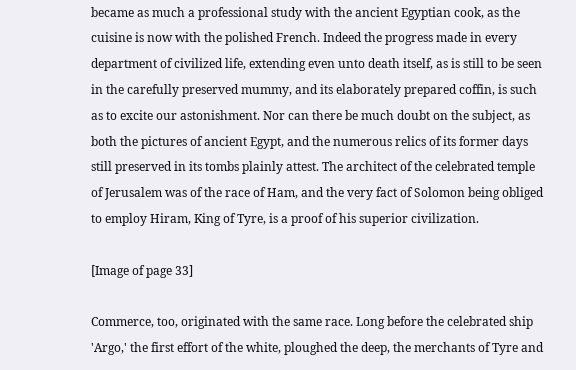became as much a professional study with the ancient Egyptian cook, as the cuisine is now with the polished French. Indeed the progress made in every department of civilized life, extending even unto death itself, as is still to be seen in the carefully preserved mummy, and its elaborately prepared coffin, is such as to excite our astonishment. Nor can there be much doubt on the subject, as both the pictures of ancient Egypt, and the numerous relics of its former days still preserved in its tombs plainly attest. The architect of the celebrated temple of Jerusalem was of the race of Ham, and the very fact of Solomon being obliged to employ Hiram, King of Tyre, is a proof of his superior civilization.

[Image of page 33]

Commerce, too, originated with the same race. Long before the celebrated ship 'Argo,' the first effort of the white, ploughed the deep, the merchants of Tyre and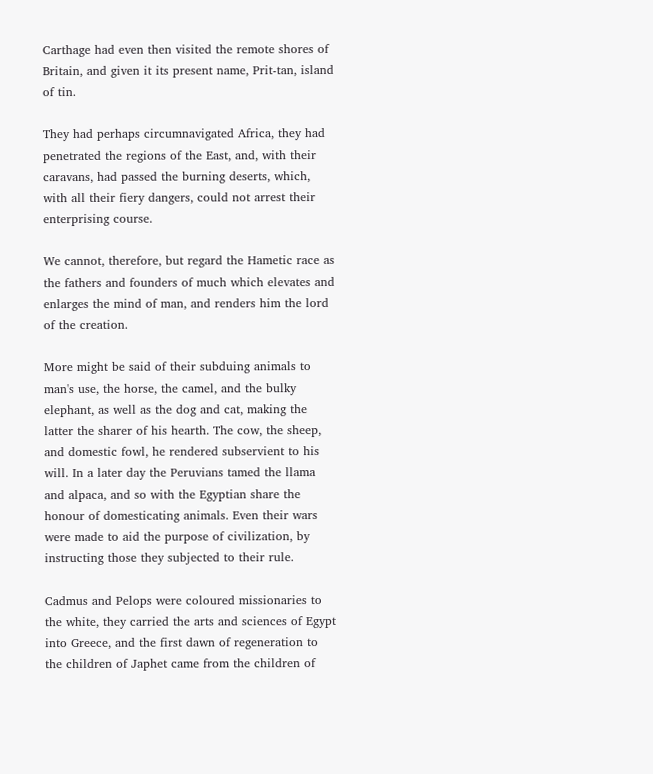Carthage had even then visited the remote shores of Britain, and given it its present name, Prit-tan, island of tin.

They had perhaps circumnavigated Africa, they had penetrated the regions of the East, and, with their caravans, had passed the burning deserts, which, with all their fiery dangers, could not arrest their enterprising course.

We cannot, therefore, but regard the Hametic race as the fathers and founders of much which elevates and enlarges the mind of man, and renders him the lord of the creation.

More might be said of their subduing animals to man's use, the horse, the camel, and the bulky elephant, as well as the dog and cat, making the latter the sharer of his hearth. The cow, the sheep, and domestic fowl, he rendered subservient to his will. In a later day the Peruvians tamed the llama and alpaca, and so with the Egyptian share the honour of domesticating animals. Even their wars were made to aid the purpose of civilization, by instructing those they subjected to their rule.

Cadmus and Pelops were coloured missionaries to the white, they carried the arts and sciences of Egypt into Greece, and the first dawn of regeneration to the children of Japhet came from the children of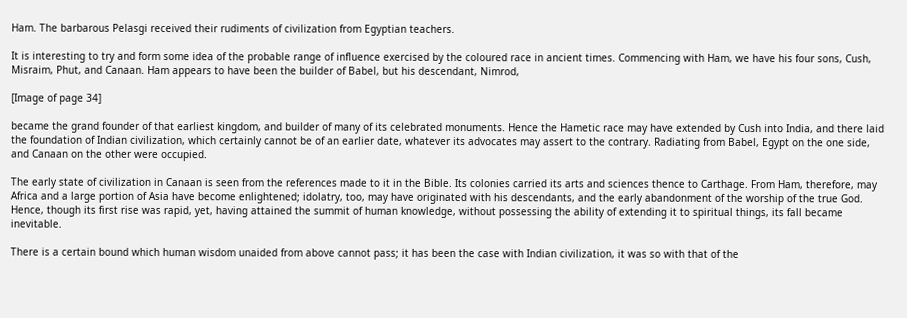Ham. The barbarous Pelasgi received their rudiments of civilization from Egyptian teachers.

It is interesting to try and form some idea of the probable range of influence exercised by the coloured race in ancient times. Commencing with Ham, we have his four sons, Cush, Misraim, Phut, and Canaan. Ham appears to have been the builder of Babel, but his descendant, Nimrod,

[Image of page 34]

became the grand founder of that earliest kingdom, and builder of many of its celebrated monuments. Hence the Hametic race may have extended by Cush into India, and there laid the foundation of Indian civilization, which certainly cannot be of an earlier date, whatever its advocates may assert to the contrary. Radiating from Babel, Egypt on the one side, and Canaan on the other were occupied.

The early state of civilization in Canaan is seen from the references made to it in the Bible. Its colonies carried its arts and sciences thence to Carthage. From Ham, therefore, may Africa and a large portion of Asia have become enlightened; idolatry, too, may have originated with his descendants, and the early abandonment of the worship of the true God. Hence, though its first rise was rapid, yet, having attained the summit of human knowledge, without possessing the ability of extending it to spiritual things, its fall became inevitable.

There is a certain bound which human wisdom unaided from above cannot pass; it has been the case with Indian civilization, it was so with that of the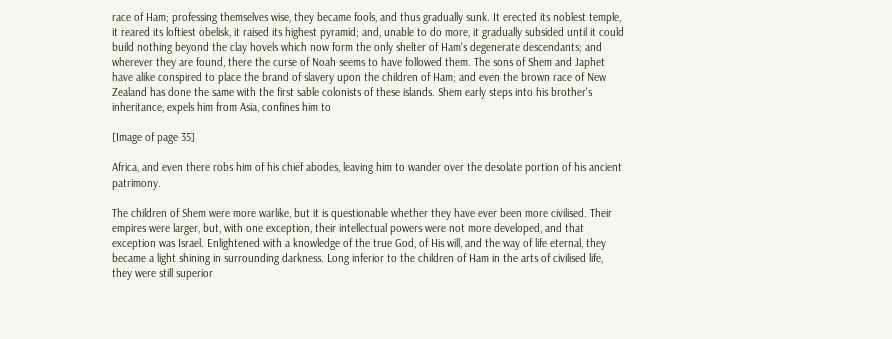race of Ham; professing themselves wise, they became fools, and thus gradually sunk. It erected its noblest temple, it reared its loftiest obelisk, it raised its highest pyramid; and, unable to do more, it gradually subsided until it could build nothing beyond the clay hovels which now form the only shelter of Ham's degenerate descendants; and wherever they are found, there the curse of Noah seems to have followed them. The sons of Shem and Japhet have alike conspired to place the brand of slavery upon the children of Ham; and even the brown race of New Zealand has done the same with the first sable colonists of these islands. Shem early steps into his brother's inheritance, expels him from Asia, confines him to

[Image of page 35]

Africa, and even there robs him of his chief abodes, leaving him to wander over the desolate portion of his ancient patrimony.

The children of Shem were more warlike, but it is questionable whether they have ever been more civilised. Their empires were larger, but, with one exception, their intellectual powers were not more developed, and that exception was Israel. Enlightened with a knowledge of the true God, of His will, and the way of life eternal, they became a light shining in surrounding darkness. Long inferior to the children of Ham in the arts of civilised life, they were still superior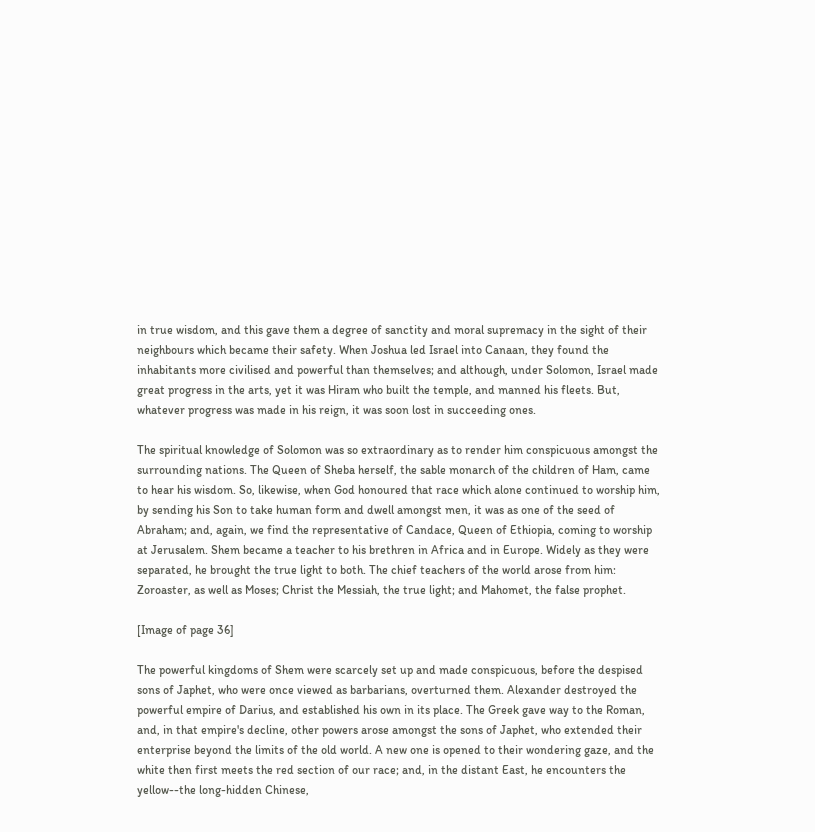in true wisdom, and this gave them a degree of sanctity and moral supremacy in the sight of their neighbours which became their safety. When Joshua led Israel into Canaan, they found the inhabitants more civilised and powerful than themselves; and although, under Solomon, Israel made great progress in the arts, yet it was Hiram who built the temple, and manned his fleets. But, whatever progress was made in his reign, it was soon lost in succeeding ones.

The spiritual knowledge of Solomon was so extraordinary as to render him conspicuous amongst the surrounding nations. The Queen of Sheba herself, the sable monarch of the children of Ham, came to hear his wisdom. So, likewise, when God honoured that race which alone continued to worship him, by sending his Son to take human form and dwell amongst men, it was as one of the seed of Abraham; and, again, we find the representative of Candace, Queen of Ethiopia, coming to worship at Jerusalem. Shem became a teacher to his brethren in Africa and in Europe. Widely as they were separated, he brought the true light to both. The chief teachers of the world arose from him: Zoroaster, as well as Moses; Christ the Messiah, the true light; and Mahomet, the false prophet.

[Image of page 36]

The powerful kingdoms of Shem were scarcely set up and made conspicuous, before the despised sons of Japhet, who were once viewed as barbarians, overturned them. Alexander destroyed the powerful empire of Darius, and established his own in its place. The Greek gave way to the Roman, and, in that empire's decline, other powers arose amongst the sons of Japhet, who extended their enterprise beyond the limits of the old world. A new one is opened to their wondering gaze, and the white then first meets the red section of our race; and, in the distant East, he encounters the yellow--the long-hidden Chinese,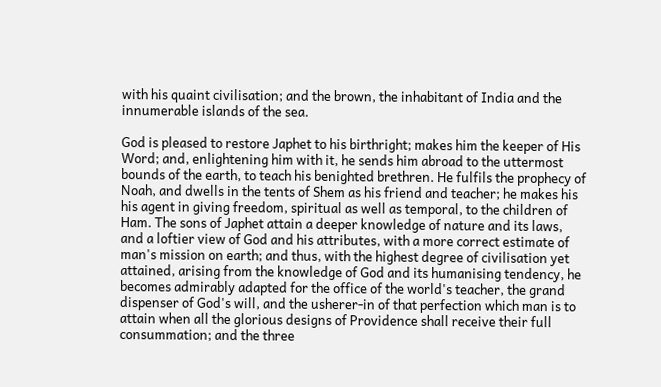with his quaint civilisation; and the brown, the inhabitant of India and the innumerable islands of the sea.

God is pleased to restore Japhet to his birthright; makes him the keeper of His Word; and, enlightening him with it, he sends him abroad to the uttermost bounds of the earth, to teach his benighted brethren. He fulfils the prophecy of Noah, and dwells in the tents of Shem as his friend and teacher; he makes his his agent in giving freedom, spiritual as well as temporal, to the children of Ham. The sons of Japhet attain a deeper knowledge of nature and its laws, and a loftier view of God and his attributes, with a more correct estimate of man's mission on earth; and thus, with the highest degree of civilisation yet attained, arising from the knowledge of God and its humanising tendency, he becomes admirably adapted for the office of the world's teacher, the grand dispenser of God's will, and the usherer-in of that perfection which man is to attain when all the glorious designs of Providence shall receive their full consummation; and the three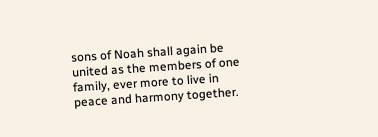sons of Noah shall again be united as the members of one family, ever more to live in peace and harmony together.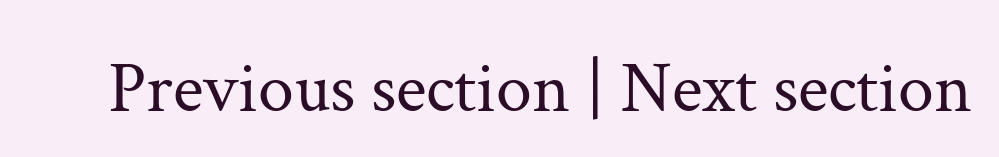Previous section | Next section